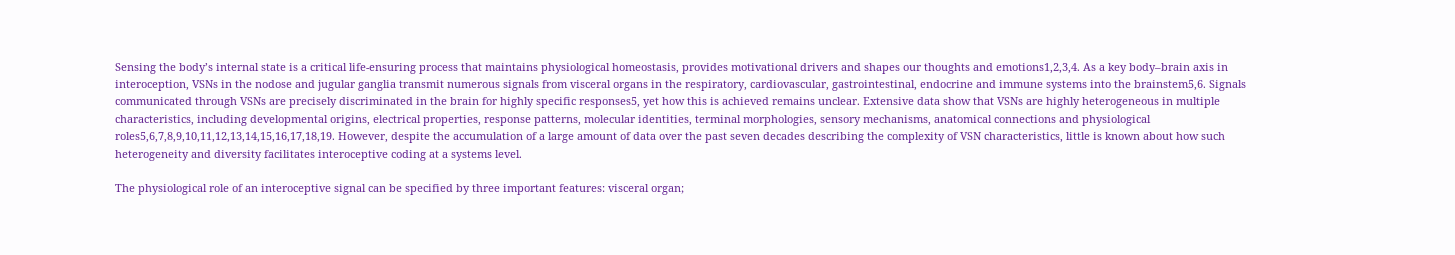Sensing the body’s internal state is a critical life-ensuring process that maintains physiological homeostasis, provides motivational drivers and shapes our thoughts and emotions1,2,3,4. As a key body–brain axis in interoception, VSNs in the nodose and jugular ganglia transmit numerous signals from visceral organs in the respiratory, cardiovascular, gastrointestinal, endocrine and immune systems into the brainstem5,6. Signals communicated through VSNs are precisely discriminated in the brain for highly specific responses5, yet how this is achieved remains unclear. Extensive data show that VSNs are highly heterogeneous in multiple characteristics, including developmental origins, electrical properties, response patterns, molecular identities, terminal morphologies, sensory mechanisms, anatomical connections and physiological roles5,6,7,8,9,10,11,12,13,14,15,16,17,18,19. However, despite the accumulation of a large amount of data over the past seven decades describing the complexity of VSN characteristics, little is known about how such heterogeneity and diversity facilitates interoceptive coding at a systems level.

The physiological role of an interoceptive signal can be specified by three important features: visceral organ;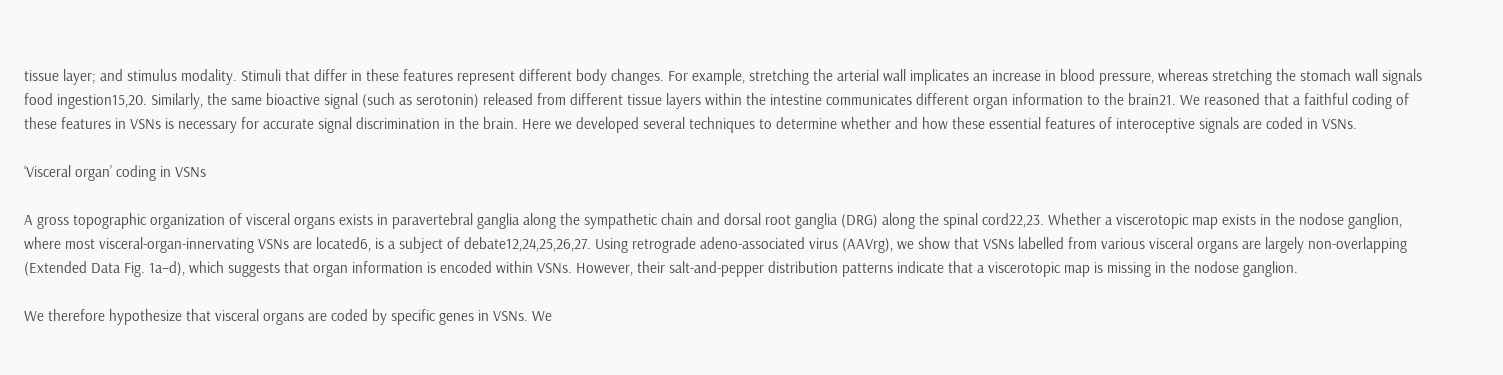tissue layer; and stimulus modality. Stimuli that differ in these features represent different body changes. For example, stretching the arterial wall implicates an increase in blood pressure, whereas stretching the stomach wall signals food ingestion15,20. Similarly, the same bioactive signal (such as serotonin) released from different tissue layers within the intestine communicates different organ information to the brain21. We reasoned that a faithful coding of these features in VSNs is necessary for accurate signal discrimination in the brain. Here we developed several techniques to determine whether and how these essential features of interoceptive signals are coded in VSNs.

‘Visceral organ’ coding in VSNs

A gross topographic organization of visceral organs exists in paravertebral ganglia along the sympathetic chain and dorsal root ganglia (DRG) along the spinal cord22,23. Whether a viscerotopic map exists in the nodose ganglion, where most visceral-organ-innervating VSNs are located6, is a subject of debate12,24,25,26,27. Using retrograde adeno-associated virus (AAVrg), we show that VSNs labelled from various visceral organs are largely non-overlapping (Extended Data Fig. 1a–d), which suggests that organ information is encoded within VSNs. However, their salt-and-pepper distribution patterns indicate that a viscerotopic map is missing in the nodose ganglion.

We therefore hypothesize that visceral organs are coded by specific genes in VSNs. We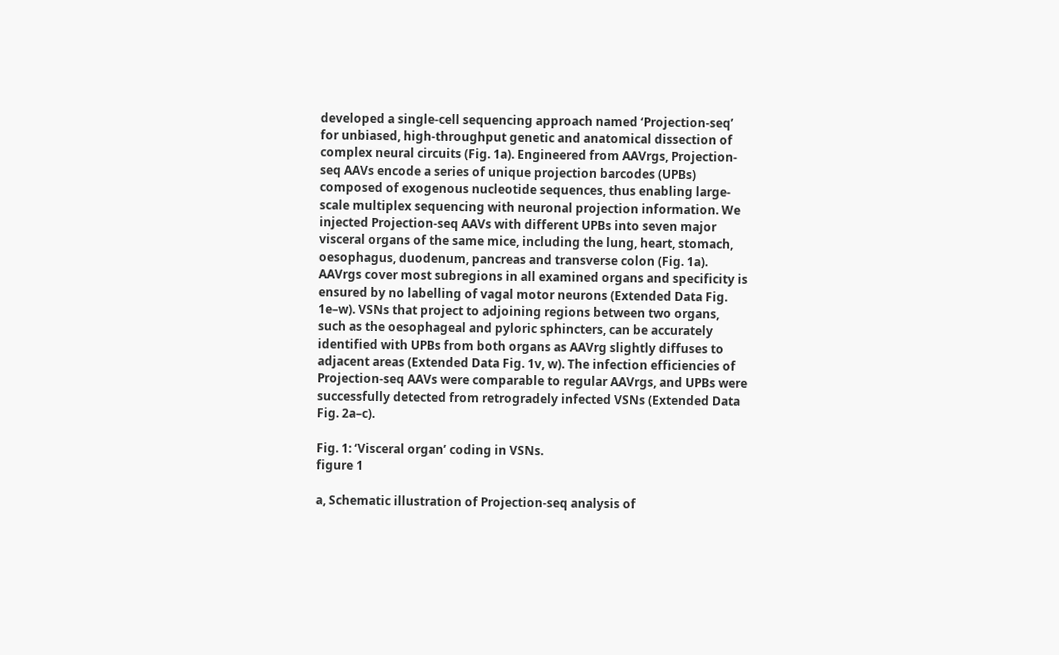developed a single-cell sequencing approach named ‘Projection-seq’ for unbiased, high-throughput genetic and anatomical dissection of complex neural circuits (Fig. 1a). Engineered from AAVrgs, Projection-seq AAVs encode a series of unique projection barcodes (UPBs) composed of exogenous nucleotide sequences, thus enabling large-scale multiplex sequencing with neuronal projection information. We injected Projection-seq AAVs with different UPBs into seven major visceral organs of the same mice, including the lung, heart, stomach, oesophagus, duodenum, pancreas and transverse colon (Fig. 1a). AAVrgs cover most subregions in all examined organs and specificity is ensured by no labelling of vagal motor neurons (Extended Data Fig. 1e–w). VSNs that project to adjoining regions between two organs, such as the oesophageal and pyloric sphincters, can be accurately identified with UPBs from both organs as AAVrg slightly diffuses to adjacent areas (Extended Data Fig. 1v, w). The infection efficiencies of Projection-seq AAVs were comparable to regular AAVrgs, and UPBs were successfully detected from retrogradely infected VSNs (Extended Data Fig. 2a–c).

Fig. 1: ‘Visceral organ’ coding in VSNs.
figure 1

a, Schematic illustration of Projection-seq analysis of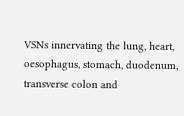VSNs innervating the lung, heart, oesophagus, stomach, duodenum, transverse colon and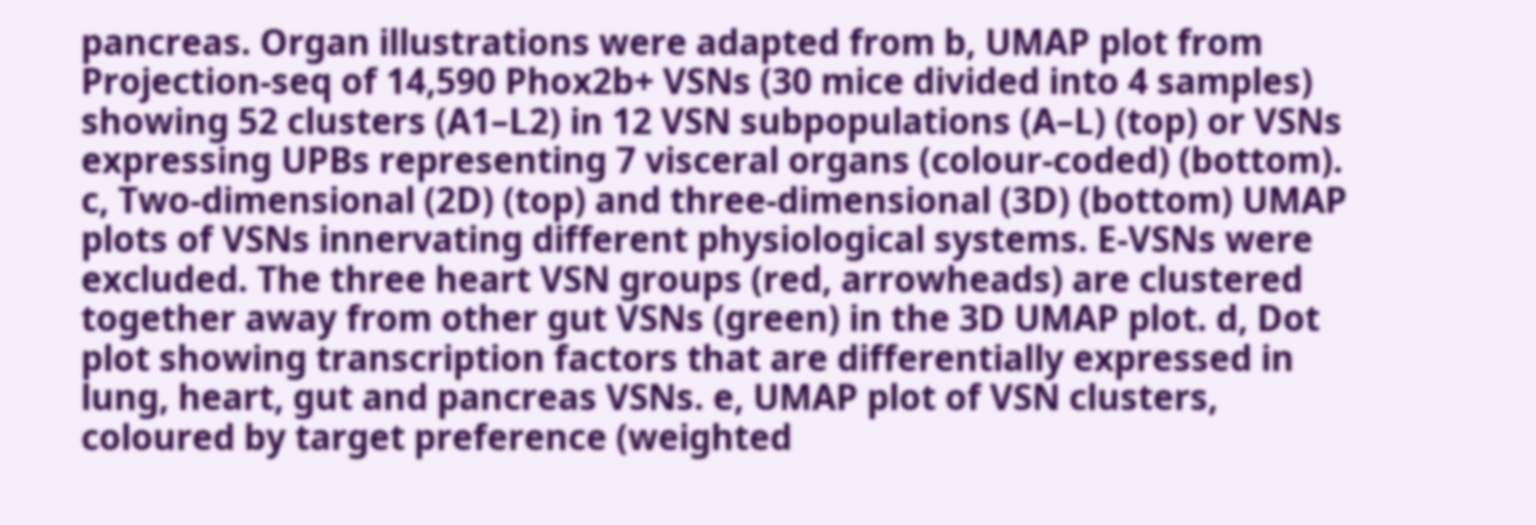pancreas. Organ illustrations were adapted from b, UMAP plot from Projection-seq of 14,590 Phox2b+ VSNs (30 mice divided into 4 samples) showing 52 clusters (A1–L2) in 12 VSN subpopulations (A–L) (top) or VSNs expressing UPBs representing 7 visceral organs (colour-coded) (bottom). c, Two-dimensional (2D) (top) and three-dimensional (3D) (bottom) UMAP plots of VSNs innervating different physiological systems. E-VSNs were excluded. The three heart VSN groups (red, arrowheads) are clustered together away from other gut VSNs (green) in the 3D UMAP plot. d, Dot plot showing transcription factors that are differentially expressed in lung, heart, gut and pancreas VSNs. e, UMAP plot of VSN clusters, coloured by target preference (weighted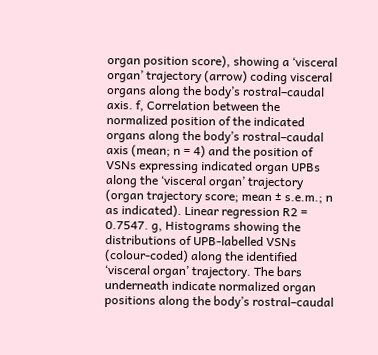organ position score), showing a ‘visceral organ’ trajectory (arrow) coding visceral organs along the body’s rostral–caudal axis. f, Correlation between the normalized position of the indicated organs along the body’s rostral–caudal axis (mean; n = 4) and the position of VSNs expressing indicated organ UPBs along the ‘visceral organ’ trajectory (organ trajectory score; mean ± s.e.m.; n as indicated). Linear regression R2 = 0.7547. g, Histograms showing the distributions of UPB-labelled VSNs (colour-coded) along the identified ‘visceral organ’ trajectory. The bars underneath indicate normalized organ positions along the body’s rostral–caudal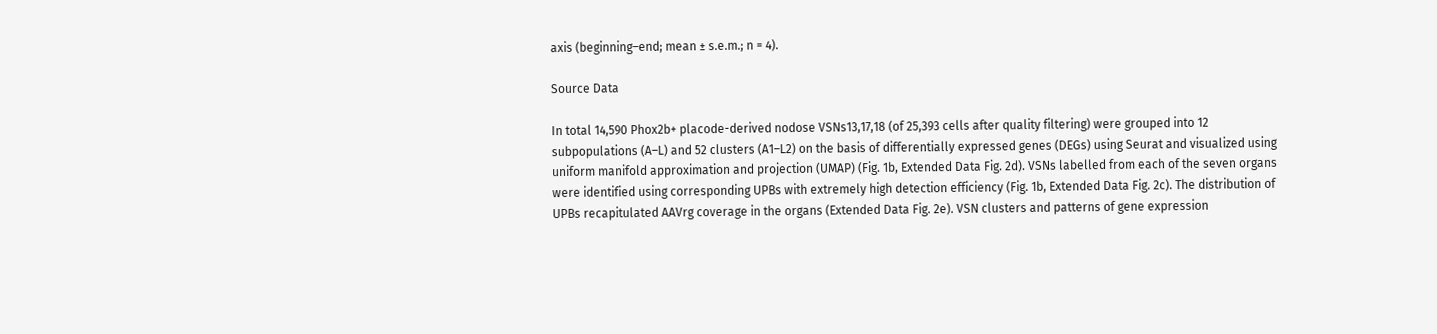axis (beginning–end; mean ± s.e.m.; n = 4).

Source Data

In total 14,590 Phox2b+ placode-derived nodose VSNs13,17,18 (of 25,393 cells after quality filtering) were grouped into 12 subpopulations (A–L) and 52 clusters (A1–L2) on the basis of differentially expressed genes (DEGs) using Seurat and visualized using uniform manifold approximation and projection (UMAP) (Fig. 1b, Extended Data Fig. 2d). VSNs labelled from each of the seven organs were identified using corresponding UPBs with extremely high detection efficiency (Fig. 1b, Extended Data Fig. 2c). The distribution of UPBs recapitulated AAVrg coverage in the organs (Extended Data Fig. 2e). VSN clusters and patterns of gene expression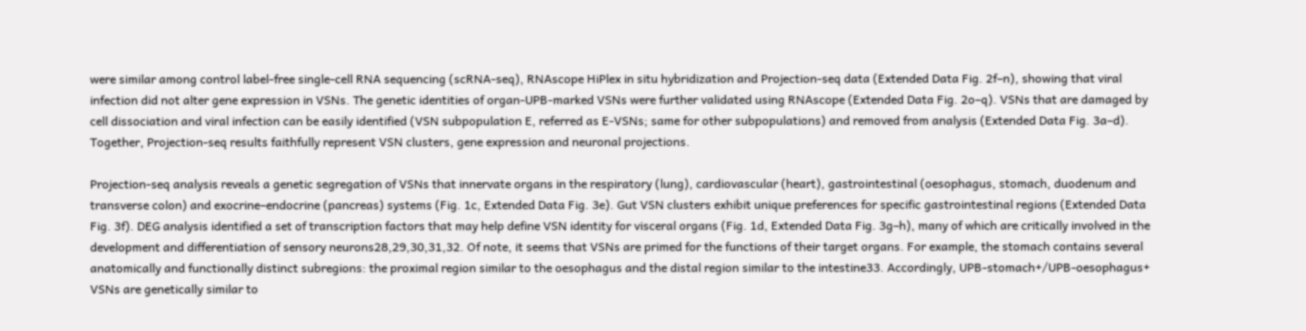were similar among control label-free single-cell RNA sequencing (scRNA-seq), RNAscope HiPlex in situ hybridization and Projection-seq data (Extended Data Fig. 2f–n), showing that viral infection did not alter gene expression in VSNs. The genetic identities of organ-UPB-marked VSNs were further validated using RNAscope (Extended Data Fig. 2o–q). VSNs that are damaged by cell dissociation and viral infection can be easily identified (VSN subpopulation E, referred as E-VSNs; same for other subpopulations) and removed from analysis (Extended Data Fig. 3a–d). Together, Projection-seq results faithfully represent VSN clusters, gene expression and neuronal projections.

Projection-seq analysis reveals a genetic segregation of VSNs that innervate organs in the respiratory (lung), cardiovascular (heart), gastrointestinal (oesophagus, stomach, duodenum and transverse colon) and exocrine–endocrine (pancreas) systems (Fig. 1c, Extended Data Fig. 3e). Gut VSN clusters exhibit unique preferences for specific gastrointestinal regions (Extended Data Fig. 3f). DEG analysis identified a set of transcription factors that may help define VSN identity for visceral organs (Fig. 1d, Extended Data Fig. 3g–h), many of which are critically involved in the development and differentiation of sensory neurons28,29,30,31,32. Of note, it seems that VSNs are primed for the functions of their target organs. For example, the stomach contains several anatomically and functionally distinct subregions: the proximal region similar to the oesophagus and the distal region similar to the intestine33. Accordingly, UPB-stomach+/UPB-oesophagus+ VSNs are genetically similar to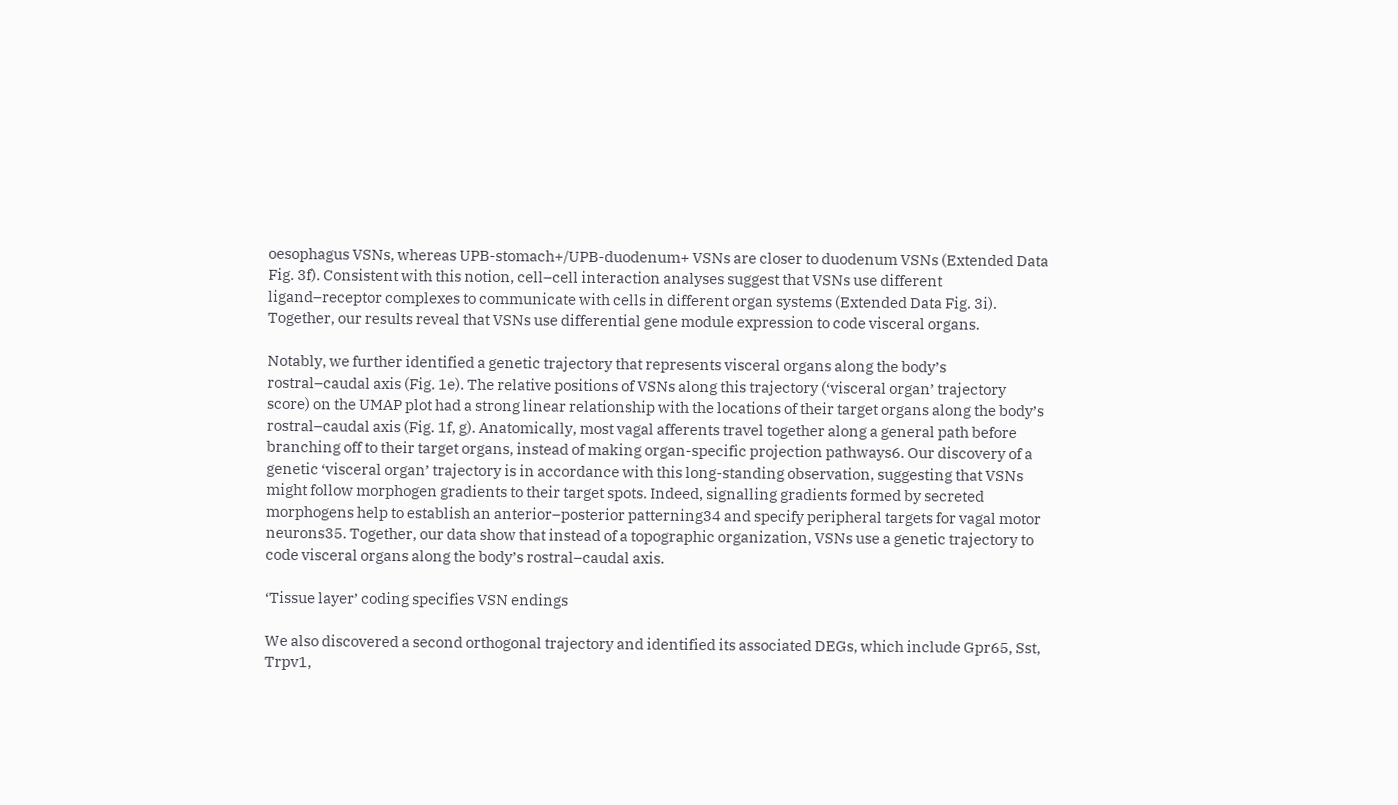oesophagus VSNs, whereas UPB-stomach+/UPB-duodenum+ VSNs are closer to duodenum VSNs (Extended Data Fig. 3f). Consistent with this notion, cell–cell interaction analyses suggest that VSNs use different ligand–receptor complexes to communicate with cells in different organ systems (Extended Data Fig. 3i). Together, our results reveal that VSNs use differential gene module expression to code visceral organs.

Notably, we further identified a genetic trajectory that represents visceral organs along the body’s rostral–caudal axis (Fig. 1e). The relative positions of VSNs along this trajectory (‘visceral organ’ trajectory score) on the UMAP plot had a strong linear relationship with the locations of their target organs along the body’s rostral–caudal axis (Fig. 1f, g). Anatomically, most vagal afferents travel together along a general path before branching off to their target organs, instead of making organ-specific projection pathways6. Our discovery of a genetic ‘visceral organ’ trajectory is in accordance with this long-standing observation, suggesting that VSNs might follow morphogen gradients to their target spots. Indeed, signalling gradients formed by secreted morphogens help to establish an anterior–posterior patterning34 and specify peripheral targets for vagal motor neurons35. Together, our data show that instead of a topographic organization, VSNs use a genetic trajectory to code visceral organs along the body’s rostral–caudal axis.

‘Tissue layer’ coding specifies VSN endings

We also discovered a second orthogonal trajectory and identified its associated DEGs, which include Gpr65, Sst, Trpv1,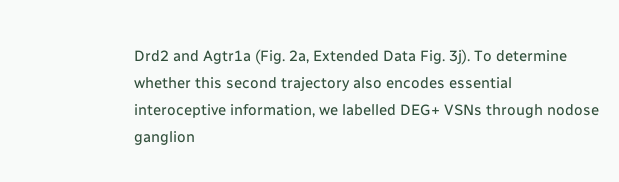Drd2 and Agtr1a (Fig. 2a, Extended Data Fig. 3j). To determine whether this second trajectory also encodes essential interoceptive information, we labelled DEG+ VSNs through nodose ganglion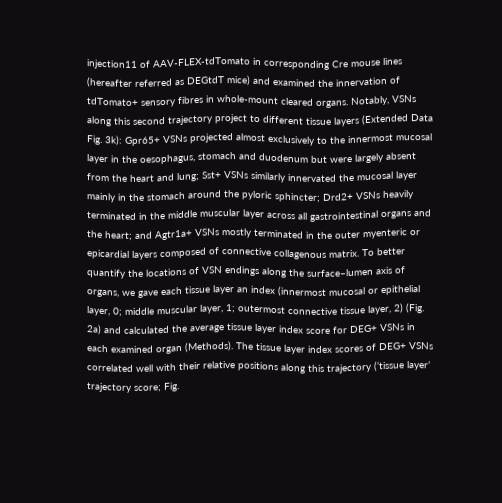injection11 of AAV-FLEX-tdTomato in corresponding Cre mouse lines (hereafter referred as DEGtdT mice) and examined the innervation of tdTomato+ sensory fibres in whole-mount cleared organs. Notably, VSNs along this second trajectory project to different tissue layers (Extended Data Fig. 3k): Gpr65+ VSNs projected almost exclusively to the innermost mucosal layer in the oesophagus, stomach and duodenum but were largely absent from the heart and lung; Sst+ VSNs similarly innervated the mucosal layer mainly in the stomach around the pyloric sphincter; Drd2+ VSNs heavily terminated in the middle muscular layer across all gastrointestinal organs and the heart; and Agtr1a+ VSNs mostly terminated in the outer myenteric or epicardial layers composed of connective collagenous matrix. To better quantify the locations of VSN endings along the surface–lumen axis of organs, we gave each tissue layer an index (innermost mucosal or epithelial layer, 0; middle muscular layer, 1; outermost connective tissue layer, 2) (Fig. 2a) and calculated the average tissue layer index score for DEG+ VSNs in each examined organ (Methods). The tissue layer index scores of DEG+ VSNs correlated well with their relative positions along this trajectory (‘tissue layer’ trajectory score; Fig.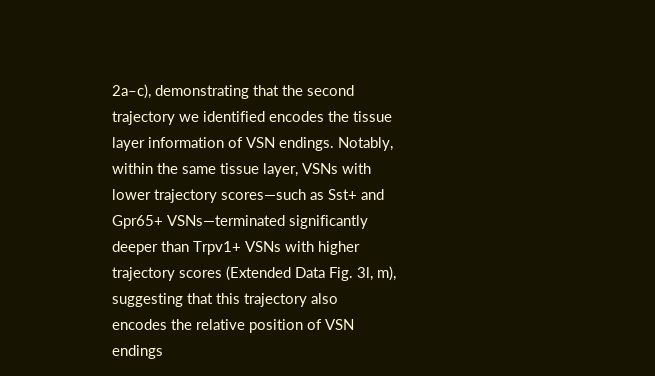2a–c), demonstrating that the second trajectory we identified encodes the tissue layer information of VSN endings. Notably, within the same tissue layer, VSNs with lower trajectory scores—such as Sst+ and Gpr65+ VSNs—terminated significantly deeper than Trpv1+ VSNs with higher trajectory scores (Extended Data Fig. 3l, m), suggesting that this trajectory also encodes the relative position of VSN endings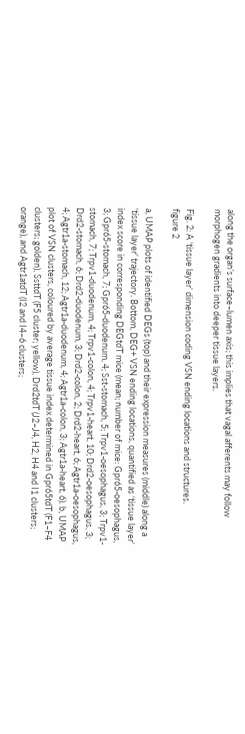along the organ’s surface–lumen axis; this implies that vagal afferents may follow morphogen gradients into deeper tissue layers.

Fig. 2: A ‘tissue layer’ dimension coding VSN ending locations and structures.
figure 2

a, UMAP plots of identified DEGs (top) and their expression measures (middle) along a ‘tissue layer’ trajectory. Bottom, DEG+ VSN ending locations, quantified as ‘tissue layer’ index score in corresponding DEGtdT mice (mean; number of mice: Gpr65-oesophagus, 3; Gpr65-stomach, 7; Gpr65-duodenum, 4; Sst-stomach, 5; Trpv1-oesophagus, 3; Trpv1-stomach, 7; Trpv1-duodenum, 4; Trpv1-colon, 4; Trpv1-heart, 10; Drd2-oesophagus, 3; Drd2-stomach, 6; Drd2-duodenum, 3; Drd2-colon, 2; Drd2-heart, 6; Agtr1a-oesophagus, 4; Agtr1a-stomach, 12; Agtr1a-duodenum, 4; Agtr1a-colon, 3; Agtr1a-heart, 6). b, UMAP plot of VSN clusters, coloured by average tissue index determined in Gpr65tdT (F1–F4 clusters; golden), SsttdT (F5 cluster; yellow), Drd2tdT (J2–J4, H2, H4 and I1 clusters; orange), and Agtr1atdT (I2 and I4–6 clusters;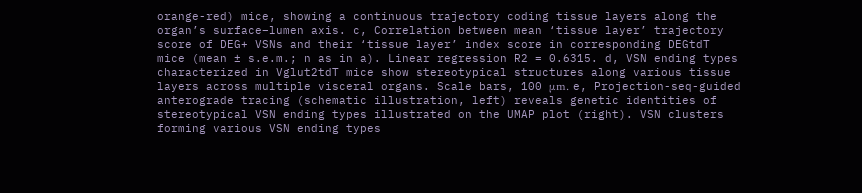orange-red) mice, showing a continuous trajectory coding tissue layers along the organ’s surface–lumen axis. c, Correlation between mean ‘tissue layer’ trajectory score of DEG+ VSNs and their ‘tissue layer’ index score in corresponding DEGtdT mice (mean ± s.e.m.; n as in a). Linear regression R2 = 0.6315. d, VSN ending types characterized in Vglut2tdT mice show stereotypical structures along various tissue layers across multiple visceral organs. Scale bars, 100 μm. e, Projection-seq-guided anterograde tracing (schematic illustration, left) reveals genetic identities of stereotypical VSN ending types illustrated on the UMAP plot (right). VSN clusters forming various VSN ending types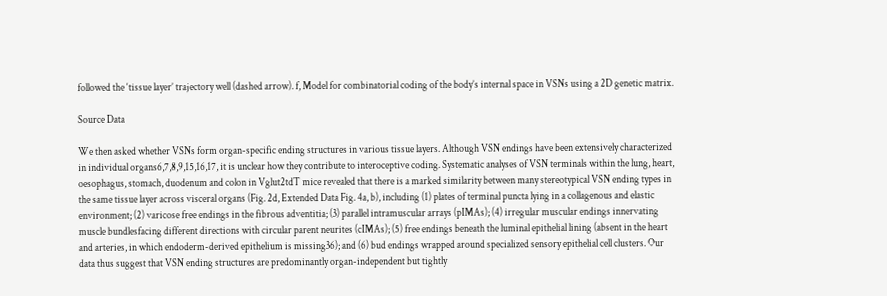followed the ‘tissue layer’ trajectory well (dashed arrow). f, Model for combinatorial coding of the body’s internal space in VSNs using a 2D genetic matrix.

Source Data

We then asked whether VSNs form organ-specific ending structures in various tissue layers. Although VSN endings have been extensively characterized in individual organs6,7,8,9,15,16,17, it is unclear how they contribute to interoceptive coding. Systematic analyses of VSN terminals within the lung, heart, oesophagus, stomach, duodenum and colon in Vglut2tdT mice revealed that there is a marked similarity between many stereotypical VSN ending types in the same tissue layer across visceral organs (Fig. 2d, Extended Data Fig. 4a, b), including (1) plates of terminal puncta lying in a collagenous and elastic environment; (2) varicose free endings in the fibrous adventitia; (3) parallel intramuscular arrays (pIMAs); (4) irregular muscular endings innervating muscle bundlesfacing different directions with circular parent neurites (cIMAs); (5) free endings beneath the luminal epithelial lining (absent in the heart and arteries, in which endoderm-derived epithelium is missing36); and (6) bud endings wrapped around specialized sensory epithelial cell clusters. Our data thus suggest that VSN ending structures are predominantly organ-independent but tightly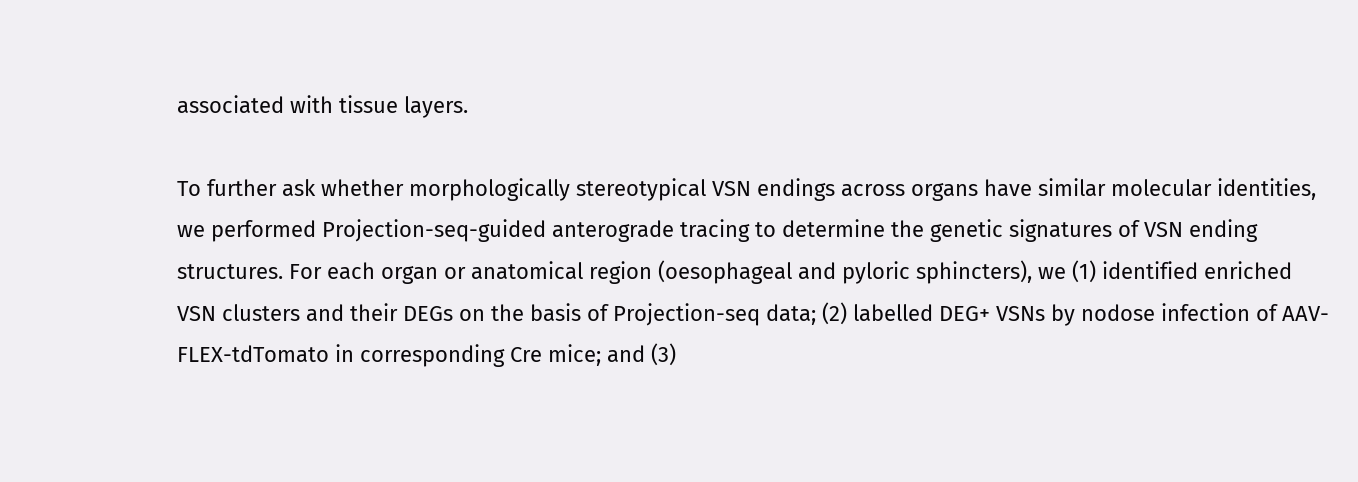associated with tissue layers.

To further ask whether morphologically stereotypical VSN endings across organs have similar molecular identities, we performed Projection-seq-guided anterograde tracing to determine the genetic signatures of VSN ending structures. For each organ or anatomical region (oesophageal and pyloric sphincters), we (1) identified enriched VSN clusters and their DEGs on the basis of Projection-seq data; (2) labelled DEG+ VSNs by nodose infection of AAV-FLEX-tdTomato in corresponding Cre mice; and (3)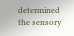determined the sensory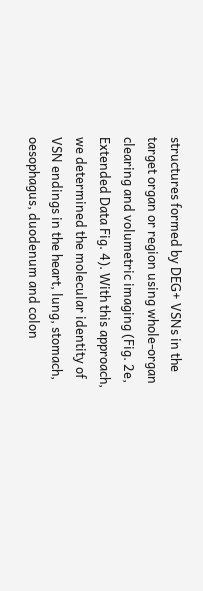structures formed by DEG+ VSNs in the target organ or region using whole-organ clearing and volumetric imaging (Fig. 2e, Extended Data Fig. 4). With this approach, we determined the molecular identity of VSN endings in the heart, lung, stomach, oesophagus, duodenum and colon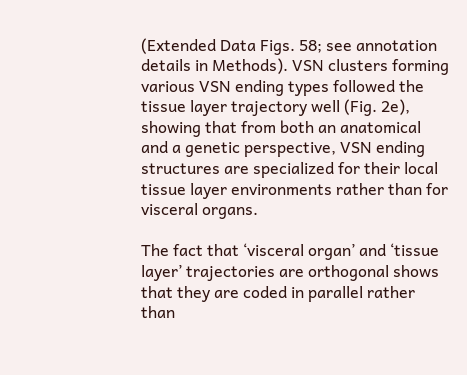(Extended Data Figs. 58; see annotation details in Methods). VSN clusters forming various VSN ending types followed the tissue layer trajectory well (Fig. 2e), showing that from both an anatomical and a genetic perspective, VSN ending structures are specialized for their local tissue layer environments rather than for visceral organs.

The fact that ‘visceral organ’ and ‘tissue layer’ trajectories are orthogonal shows that they are coded in parallel rather than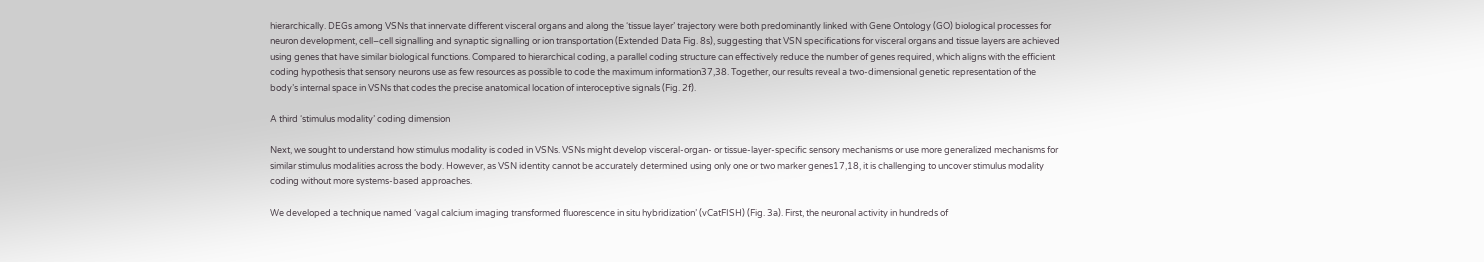hierarchically. DEGs among VSNs that innervate different visceral organs and along the ‘tissue layer’ trajectory were both predominantly linked with Gene Ontology (GO) biological processes for neuron development, cell–cell signalling and synaptic signalling or ion transportation (Extended Data Fig. 8s), suggesting that VSN specifications for visceral organs and tissue layers are achieved using genes that have similar biological functions. Compared to hierarchical coding, a parallel coding structure can effectively reduce the number of genes required, which aligns with the efficient coding hypothesis that sensory neurons use as few resources as possible to code the maximum information37,38. Together, our results reveal a two-dimensional genetic representation of the body’s internal space in VSNs that codes the precise anatomical location of interoceptive signals (Fig. 2f).

A third ‘stimulus modality’ coding dimension

Next, we sought to understand how stimulus modality is coded in VSNs. VSNs might develop visceral-organ- or tissue-layer-specific sensory mechanisms or use more generalized mechanisms for similar stimulus modalities across the body. However, as VSN identity cannot be accurately determined using only one or two marker genes17,18, it is challenging to uncover stimulus modality coding without more systems-based approaches.

We developed a technique named ‘vagal calcium imaging transformed fluorescence in situ hybridization’ (vCatFISH) (Fig. 3a). First, the neuronal activity in hundreds of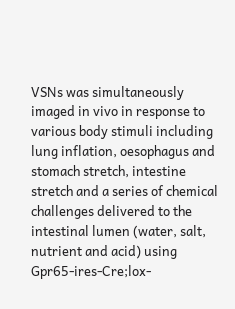VSNs was simultaneously imaged in vivo in response to various body stimuli including lung inflation, oesophagus and stomach stretch, intestine stretch and a series of chemical challenges delivered to the intestinal lumen (water, salt, nutrient and acid) using Gpr65-ires-Cre;lox-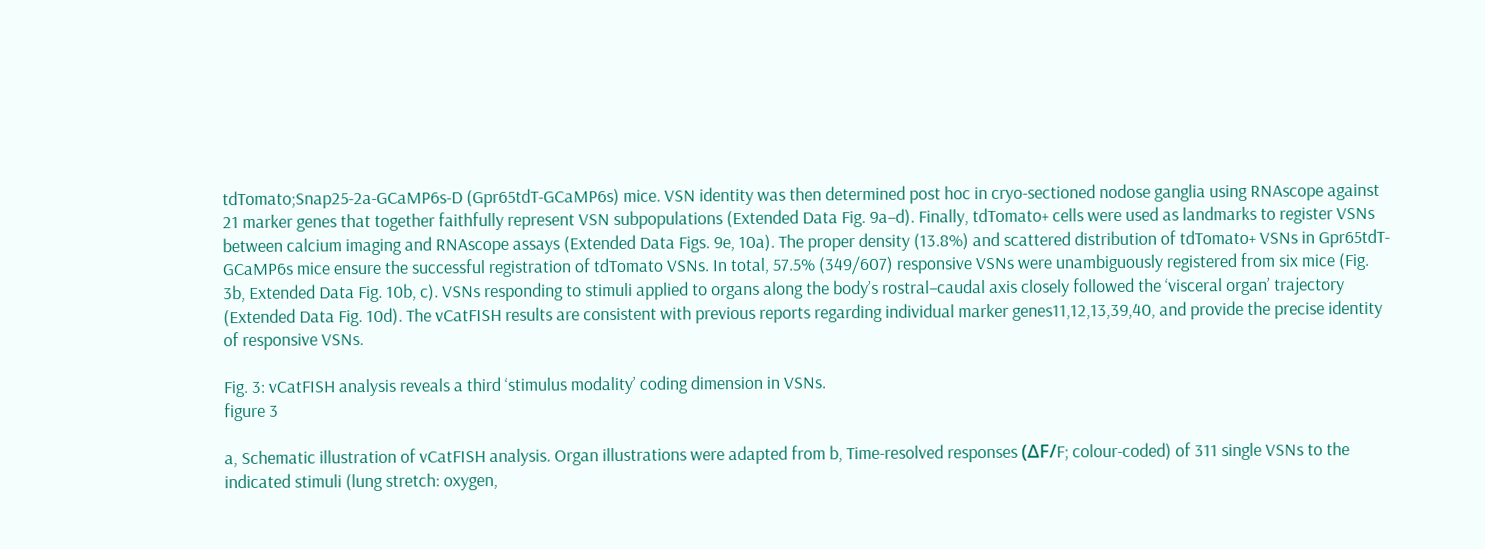tdTomato;Snap25-2a-GCaMP6s-D (Gpr65tdT-GCaMP6s) mice. VSN identity was then determined post hoc in cryo-sectioned nodose ganglia using RNAscope against 21 marker genes that together faithfully represent VSN subpopulations (Extended Data Fig. 9a–d). Finally, tdTomato+ cells were used as landmarks to register VSNs between calcium imaging and RNAscope assays (Extended Data Figs. 9e, 10a). The proper density (13.8%) and scattered distribution of tdTomato+ VSNs in Gpr65tdT-GCaMP6s mice ensure the successful registration of tdTomato VSNs. In total, 57.5% (349/607) responsive VSNs were unambiguously registered from six mice (Fig. 3b, Extended Data Fig. 10b, c). VSNs responding to stimuli applied to organs along the body’s rostral–caudal axis closely followed the ‘visceral organ’ trajectory (Extended Data Fig. 10d). The vCatFISH results are consistent with previous reports regarding individual marker genes11,12,13,39,40, and provide the precise identity of responsive VSNs.

Fig. 3: vCatFISH analysis reveals a third ‘stimulus modality’ coding dimension in VSNs.
figure 3

a, Schematic illustration of vCatFISH analysis. Organ illustrations were adapted from b, Time-resolved responses (ΔF/F; colour-coded) of 311 single VSNs to the indicated stimuli (lung stretch: oxygen,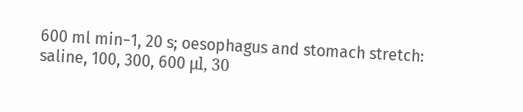600 ml min−1, 20 s; oesophagus and stomach stretch: saline, 100, 300, 600 μl, 30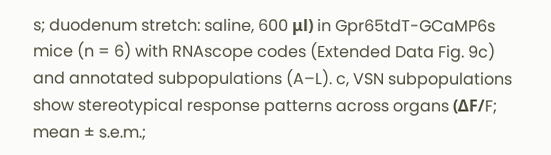s; duodenum stretch: saline, 600 μl) in Gpr65tdT-GCaMP6s mice (n = 6) with RNAscope codes (Extended Data Fig. 9c) and annotated subpopulations (A–L). c, VSN subpopulations show stereotypical response patterns across organs (ΔF/F; mean ± s.e.m.;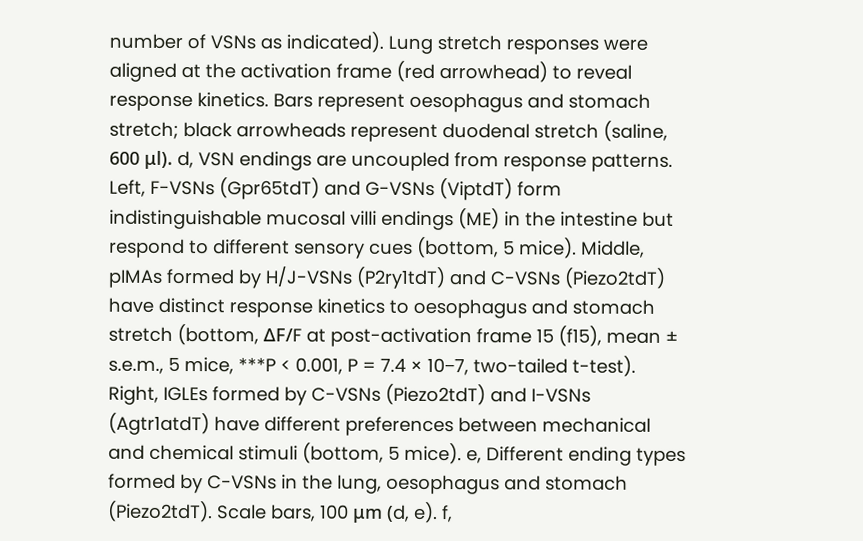number of VSNs as indicated). Lung stretch responses were aligned at the activation frame (red arrowhead) to reveal response kinetics. Bars represent oesophagus and stomach stretch; black arrowheads represent duodenal stretch (saline, 600 μl). d, VSN endings are uncoupled from response patterns. Left, F-VSNs (Gpr65tdT) and G-VSNs (ViptdT) form indistinguishable mucosal villi endings (ME) in the intestine but respond to different sensory cues (bottom, 5 mice). Middle, pIMAs formed by H/J-VSNs (P2ry1tdT) and C-VSNs (Piezo2tdT) have distinct response kinetics to oesophagus and stomach stretch (bottom, ΔF/F at post-activation frame 15 (f15), mean ± s.e.m., 5 mice, ***P < 0.001, P = 7.4 × 10−7, two-tailed t-test). Right, IGLEs formed by C-VSNs (Piezo2tdT) and I-VSNs (Agtr1atdT) have different preferences between mechanical and chemical stimuli (bottom, 5 mice). e, Different ending types formed by C-VSNs in the lung, oesophagus and stomach (Piezo2tdT). Scale bars, 100 μm (d, e). f,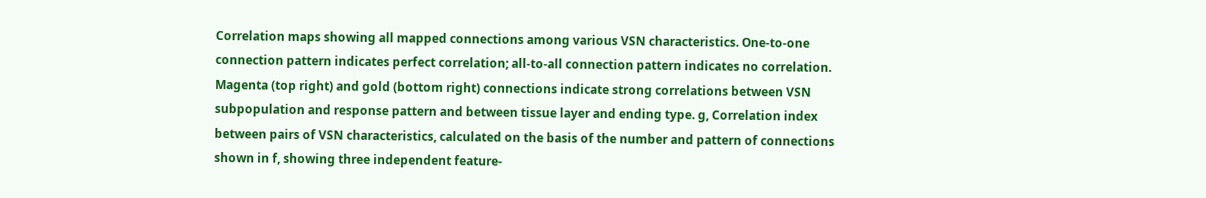Correlation maps showing all mapped connections among various VSN characteristics. One-to-one connection pattern indicates perfect correlation; all-to-all connection pattern indicates no correlation. Magenta (top right) and gold (bottom right) connections indicate strong correlations between VSN subpopulation and response pattern and between tissue layer and ending type. g, Correlation index between pairs of VSN characteristics, calculated on the basis of the number and pattern of connections shown in f, showing three independent feature-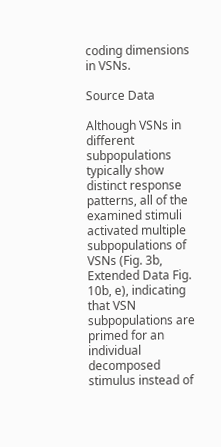coding dimensions in VSNs.

Source Data

Although VSNs in different subpopulations typically show distinct response patterns, all of the examined stimuli activated multiple subpopulations of VSNs (Fig. 3b, Extended Data Fig. 10b, e), indicating that VSN subpopulations are primed for an individual decomposed stimulus instead of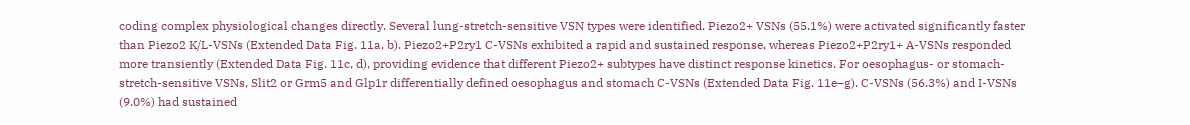coding complex physiological changes directly. Several lung-stretch-sensitive VSN types were identified. Piezo2+ VSNs (55.1%) were activated significantly faster than Piezo2 K/L-VSNs (Extended Data Fig. 11a, b). Piezo2+P2ry1 C-VSNs exhibited a rapid and sustained response, whereas Piezo2+P2ry1+ A-VSNs responded more transiently (Extended Data Fig. 11c, d), providing evidence that different Piezo2+ subtypes have distinct response kinetics. For oesophagus- or stomach-stretch-sensitive VSNs, Slit2 or Grm5 and Glp1r differentially defined oesophagus and stomach C-VSNs (Extended Data Fig. 11e–g). C-VSNs (56.3%) and I-VSNs (9.0%) had sustained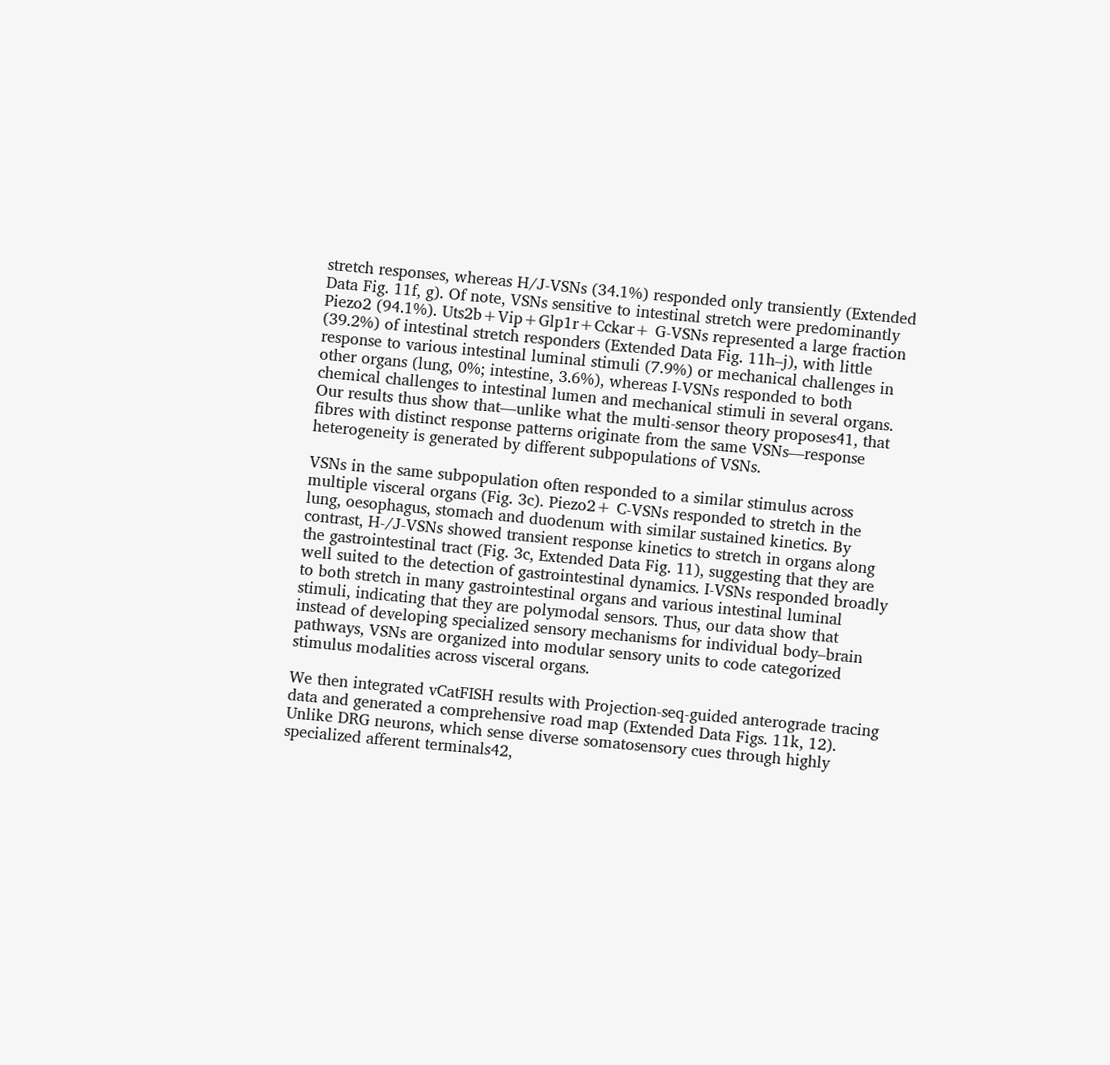stretch responses, whereas H/J-VSNs (34.1%) responded only transiently (Extended Data Fig. 11f, g). Of note, VSNs sensitive to intestinal stretch were predominantly Piezo2 (94.1%). Uts2b+Vip+Glp1r+Cckar+ G-VSNs represented a large fraction (39.2%) of intestinal stretch responders (Extended Data Fig. 11h–j), with little response to various intestinal luminal stimuli (7.9%) or mechanical challenges in other organs (lung, 0%; intestine, 3.6%), whereas I-VSNs responded to both chemical challenges to intestinal lumen and mechanical stimuli in several organs. Our results thus show that—unlike what the multi-sensor theory proposes41, that fibres with distinct response patterns originate from the same VSNs—response heterogeneity is generated by different subpopulations of VSNs.

VSNs in the same subpopulation often responded to a similar stimulus across multiple visceral organs (Fig. 3c). Piezo2+ C-VSNs responded to stretch in the lung, oesophagus, stomach and duodenum with similar sustained kinetics. By contrast, H-/J-VSNs showed transient response kinetics to stretch in organs along the gastrointestinal tract (Fig. 3c, Extended Data Fig. 11), suggesting that they are well suited to the detection of gastrointestinal dynamics. I-VSNs responded broadly to both stretch in many gastrointestinal organs and various intestinal luminal stimuli, indicating that they are polymodal sensors. Thus, our data show that instead of developing specialized sensory mechanisms for individual body–brain pathways, VSNs are organized into modular sensory units to code categorized stimulus modalities across visceral organs.

We then integrated vCatFISH results with Projection-seq-guided anterograde tracing data and generated a comprehensive road map (Extended Data Figs. 11k, 12). Unlike DRG neurons, which sense diverse somatosensory cues through highly specialized afferent terminals42,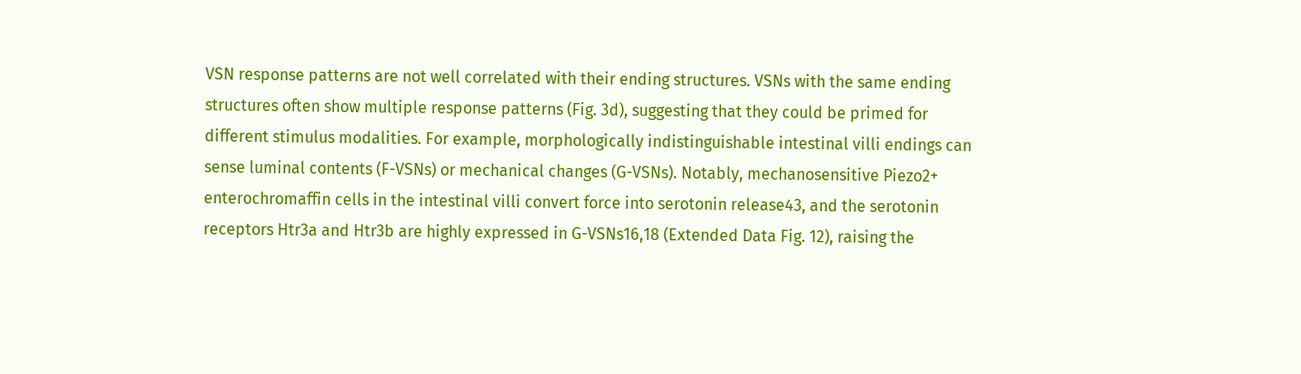VSN response patterns are not well correlated with their ending structures. VSNs with the same ending structures often show multiple response patterns (Fig. 3d), suggesting that they could be primed for different stimulus modalities. For example, morphologically indistinguishable intestinal villi endings can sense luminal contents (F-VSNs) or mechanical changes (G-VSNs). Notably, mechanosensitive Piezo2+ enterochromaffin cells in the intestinal villi convert force into serotonin release43, and the serotonin receptors Htr3a and Htr3b are highly expressed in G-VSNs16,18 (Extended Data Fig. 12), raising the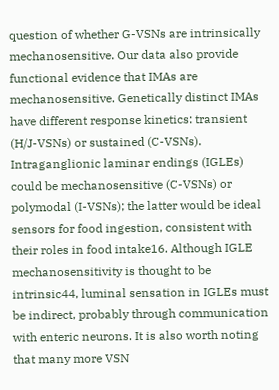question of whether G-VSNs are intrinsically mechanosensitive. Our data also provide functional evidence that IMAs are mechanosensitive. Genetically distinct IMAs have different response kinetics: transient (H/J-VSNs) or sustained (C-VSNs). Intraganglionic laminar endings (IGLEs) could be mechanosensitive (C-VSNs) or polymodal (I-VSNs); the latter would be ideal sensors for food ingestion, consistent with their roles in food intake16. Although IGLE mechanosensitivity is thought to be intrinsic44, luminal sensation in IGLEs must be indirect, probably through communication with enteric neurons. It is also worth noting that many more VSN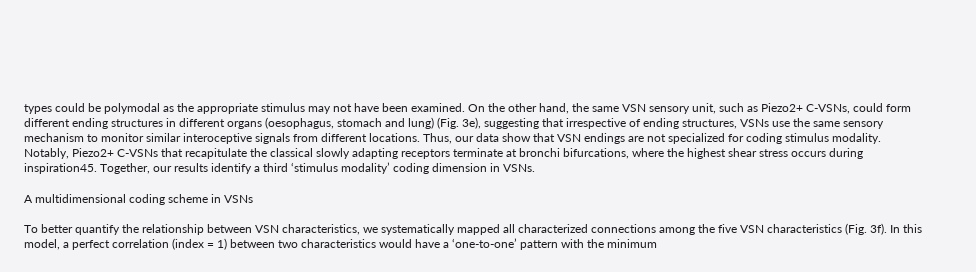types could be polymodal as the appropriate stimulus may not have been examined. On the other hand, the same VSN sensory unit, such as Piezo2+ C-VSNs, could form different ending structures in different organs (oesophagus, stomach and lung) (Fig. 3e), suggesting that irrespective of ending structures, VSNs use the same sensory mechanism to monitor similar interoceptive signals from different locations. Thus, our data show that VSN endings are not specialized for coding stimulus modality. Notably, Piezo2+ C-VSNs that recapitulate the classical slowly adapting receptors terminate at bronchi bifurcations, where the highest shear stress occurs during inspiration45. Together, our results identify a third ‘stimulus modality’ coding dimension in VSNs.

A multidimensional coding scheme in VSNs

To better quantify the relationship between VSN characteristics, we systematically mapped all characterized connections among the five VSN characteristics (Fig. 3f). In this model, a perfect correlation (index = 1) between two characteristics would have a ‘one-to-one’ pattern with the minimum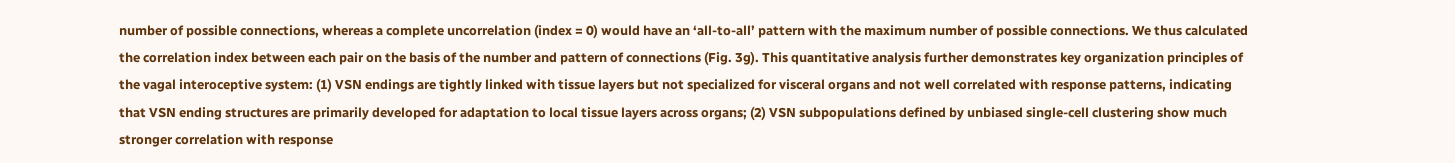number of possible connections, whereas a complete uncorrelation (index = 0) would have an ‘all-to-all’ pattern with the maximum number of possible connections. We thus calculated the correlation index between each pair on the basis of the number and pattern of connections (Fig. 3g). This quantitative analysis further demonstrates key organization principles of the vagal interoceptive system: (1) VSN endings are tightly linked with tissue layers but not specialized for visceral organs and not well correlated with response patterns, indicating that VSN ending structures are primarily developed for adaptation to local tissue layers across organs; (2) VSN subpopulations defined by unbiased single-cell clustering show much stronger correlation with response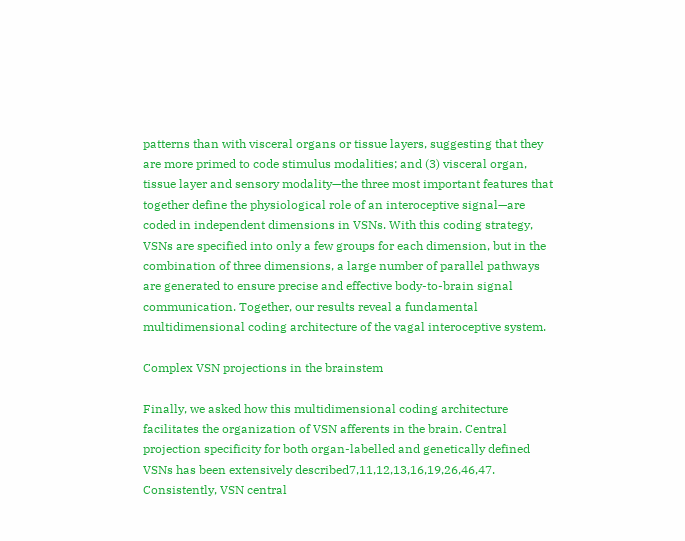patterns than with visceral organs or tissue layers, suggesting that they are more primed to code stimulus modalities; and (3) visceral organ, tissue layer and sensory modality—the three most important features that together define the physiological role of an interoceptive signal—are coded in independent dimensions in VSNs. With this coding strategy, VSNs are specified into only a few groups for each dimension, but in the combination of three dimensions, a large number of parallel pathways are generated to ensure precise and effective body-to-brain signal communication. Together, our results reveal a fundamental multidimensional coding architecture of the vagal interoceptive system.

Complex VSN projections in the brainstem

Finally, we asked how this multidimensional coding architecture facilitates the organization of VSN afferents in the brain. Central projection specificity for both organ-labelled and genetically defined VSNs has been extensively described7,11,12,13,16,19,26,46,47. Consistently, VSN central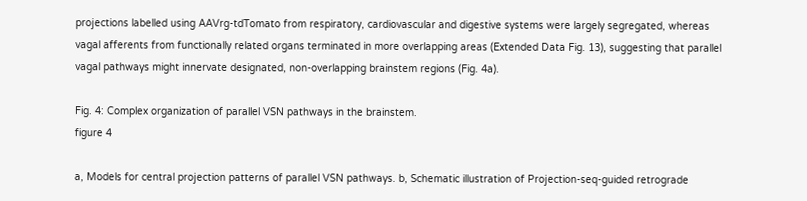projections labelled using AAVrg-tdTomato from respiratory, cardiovascular and digestive systems were largely segregated, whereas vagal afferents from functionally related organs terminated in more overlapping areas (Extended Data Fig. 13), suggesting that parallel vagal pathways might innervate designated, non-overlapping brainstem regions (Fig. 4a).

Fig. 4: Complex organization of parallel VSN pathways in the brainstem.
figure 4

a, Models for central projection patterns of parallel VSN pathways. b, Schematic illustration of Projection-seq-guided retrograde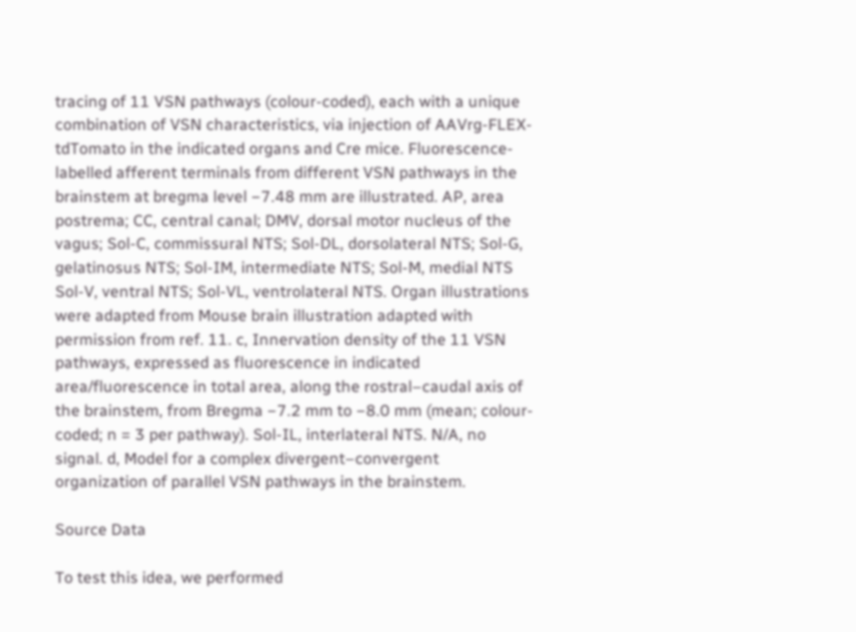tracing of 11 VSN pathways (colour-coded), each with a unique combination of VSN characteristics, via injection of AAVrg-FLEX-tdTomato in the indicated organs and Cre mice. Fluorescence-labelled afferent terminals from different VSN pathways in the brainstem at bregma level −7.48 mm are illustrated. AP, area postrema; CC, central canal; DMV, dorsal motor nucleus of the vagus; Sol-C, commissural NTS; Sol-DL, dorsolateral NTS; Sol-G, gelatinosus NTS; Sol-IM, intermediate NTS; Sol-M, medial NTS Sol-V, ventral NTS; Sol-VL, ventrolateral NTS. Organ illustrations were adapted from Mouse brain illustration adapted with permission from ref. 11. c, Innervation density of the 11 VSN pathways, expressed as fluorescence in indicated area/fluorescence in total area, along the rostral–caudal axis of the brainstem, from Bregma −7.2 mm to −8.0 mm (mean; colour-coded; n = 3 per pathway). Sol-IL, interlateral NTS. N/A, no signal. d, Model for a complex divergent–convergent organization of parallel VSN pathways in the brainstem.

Source Data

To test this idea, we performed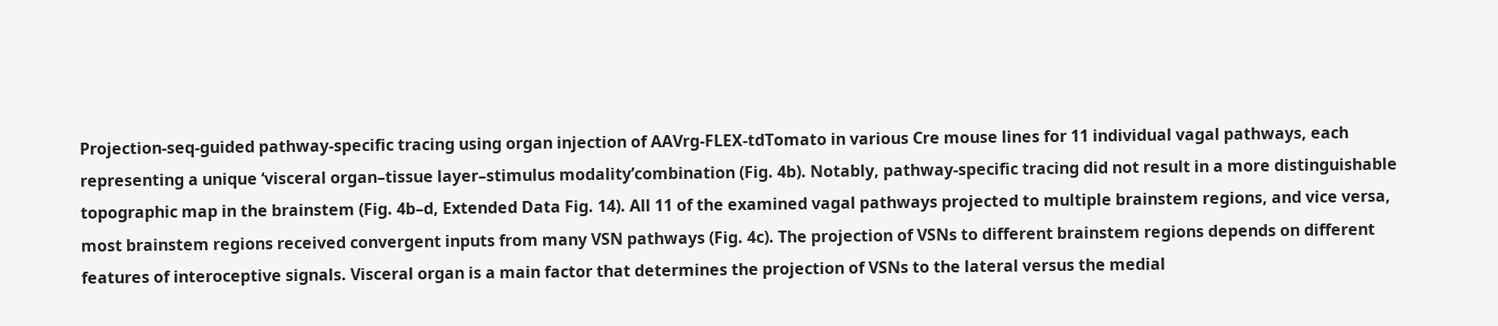Projection-seq-guided pathway-specific tracing using organ injection of AAVrg-FLEX-tdTomato in various Cre mouse lines for 11 individual vagal pathways, each representing a unique ‘visceral organ–tissue layer–stimulus modality’combination (Fig. 4b). Notably, pathway-specific tracing did not result in a more distinguishable topographic map in the brainstem (Fig. 4b–d, Extended Data Fig. 14). All 11 of the examined vagal pathways projected to multiple brainstem regions, and vice versa, most brainstem regions received convergent inputs from many VSN pathways (Fig. 4c). The projection of VSNs to different brainstem regions depends on different features of interoceptive signals. Visceral organ is a main factor that determines the projection of VSNs to the lateral versus the medial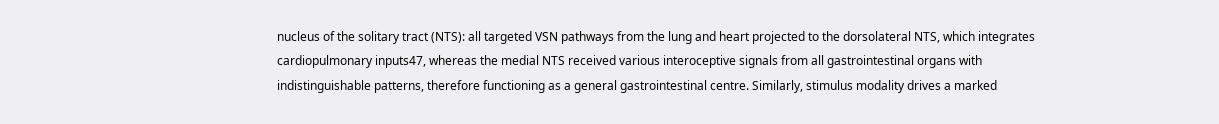nucleus of the solitary tract (NTS): all targeted VSN pathways from the lung and heart projected to the dorsolateral NTS, which integrates cardiopulmonary inputs47, whereas the medial NTS received various interoceptive signals from all gastrointestinal organs with indistinguishable patterns, therefore functioning as a general gastrointestinal centre. Similarly, stimulus modality drives a marked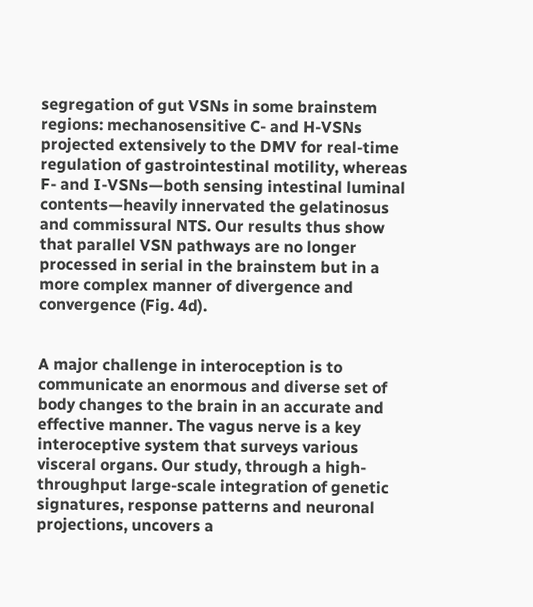segregation of gut VSNs in some brainstem regions: mechanosensitive C- and H-VSNs projected extensively to the DMV for real-time regulation of gastrointestinal motility, whereas F- and I-VSNs—both sensing intestinal luminal contents—heavily innervated the gelatinosus and commissural NTS. Our results thus show that parallel VSN pathways are no longer processed in serial in the brainstem but in a more complex manner of divergence and convergence (Fig. 4d).


A major challenge in interoception is to communicate an enormous and diverse set of body changes to the brain in an accurate and effective manner. The vagus nerve is a key interoceptive system that surveys various visceral organs. Our study, through a high-throughput large-scale integration of genetic signatures, response patterns and neuronal projections, uncovers a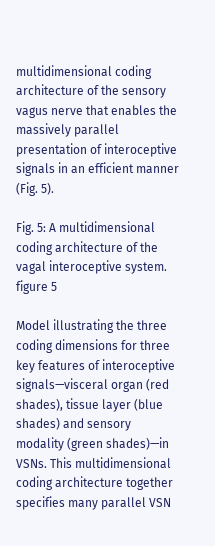multidimensional coding architecture of the sensory vagus nerve that enables the massively parallel presentation of interoceptive signals in an efficient manner (Fig. 5).

Fig. 5: A multidimensional coding architecture of the vagal interoceptive system.
figure 5

Model illustrating the three coding dimensions for three key features of interoceptive signals—visceral organ (red shades), tissue layer (blue shades) and sensory modality (green shades)—in VSNs. This multidimensional coding architecture together specifies many parallel VSN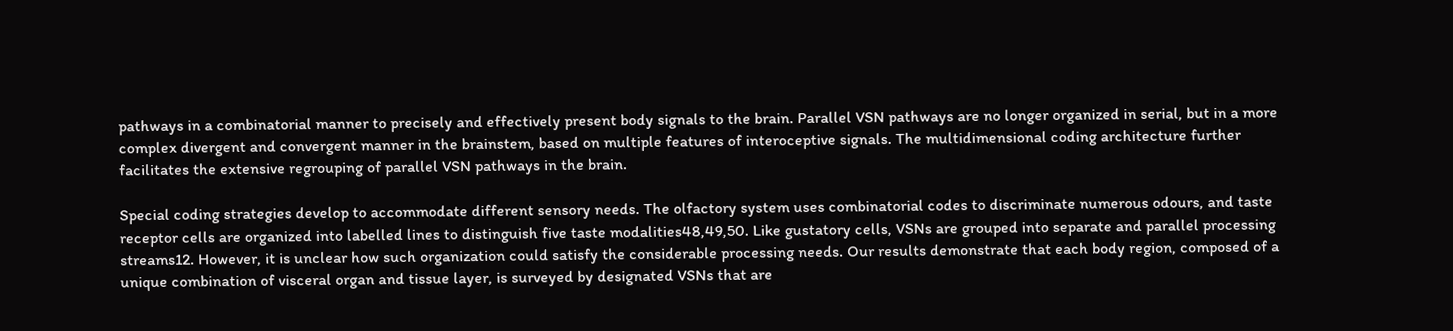pathways in a combinatorial manner to precisely and effectively present body signals to the brain. Parallel VSN pathways are no longer organized in serial, but in a more complex divergent and convergent manner in the brainstem, based on multiple features of interoceptive signals. The multidimensional coding architecture further facilitates the extensive regrouping of parallel VSN pathways in the brain.

Special coding strategies develop to accommodate different sensory needs. The olfactory system uses combinatorial codes to discriminate numerous odours, and taste receptor cells are organized into labelled lines to distinguish five taste modalities48,49,50. Like gustatory cells, VSNs are grouped into separate and parallel processing streams12. However, it is unclear how such organization could satisfy the considerable processing needs. Our results demonstrate that each body region, composed of a unique combination of visceral organ and tissue layer, is surveyed by designated VSNs that are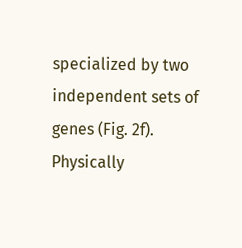specialized by two independent sets of genes (Fig. 2f). Physically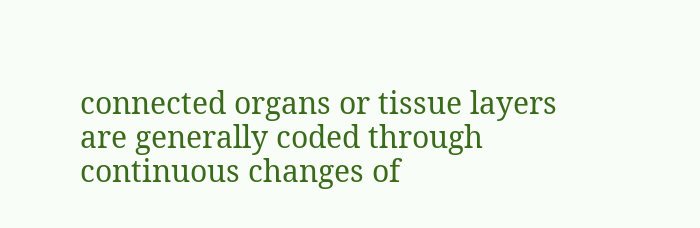connected organs or tissue layers are generally coded through continuous changes of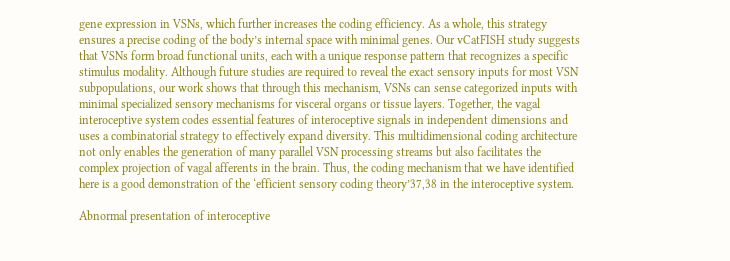gene expression in VSNs, which further increases the coding efficiency. As a whole, this strategy ensures a precise coding of the body’s internal space with minimal genes. Our vCatFISH study suggests that VSNs form broad functional units, each with a unique response pattern that recognizes a specific stimulus modality. Although future studies are required to reveal the exact sensory inputs for most VSN subpopulations, our work shows that through this mechanism, VSNs can sense categorized inputs with minimal specialized sensory mechanisms for visceral organs or tissue layers. Together, the vagal interoceptive system codes essential features of interoceptive signals in independent dimensions and uses a combinatorial strategy to effectively expand diversity. This multidimensional coding architecture not only enables the generation of many parallel VSN processing streams but also facilitates the complex projection of vagal afferents in the brain. Thus, the coding mechanism that we have identified here is a good demonstration of the ‘efficient sensory coding theory’37,38 in the interoceptive system.

Abnormal presentation of interoceptive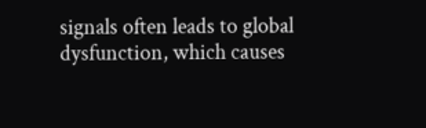signals often leads to global dysfunction, which causes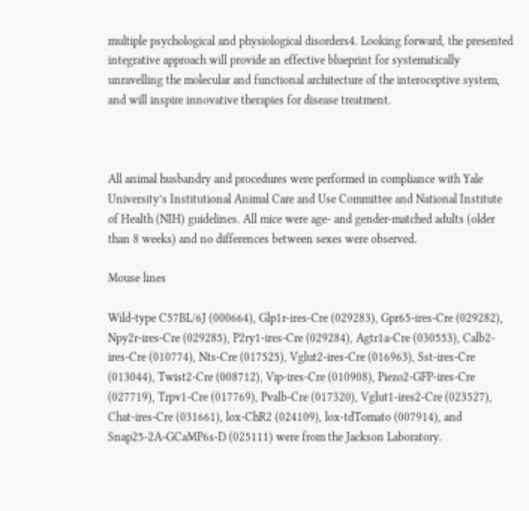multiple psychological and physiological disorders4. Looking forward, the presented integrative approach will provide an effective blueprint for systematically unravelling the molecular and functional architecture of the interoceptive system, and will inspire innovative therapies for disease treatment.



All animal husbandry and procedures were performed in compliance with Yale University’s Institutional Animal Care and Use Committee and National Institute of Health (NIH) guidelines. All mice were age- and gender-matched adults (older than 8 weeks) and no differences between sexes were observed.

Mouse lines

Wild-type C57BL/6J (000664), Glp1r-ires-Cre (029283), Gpr65-ires-Cre (029282), Npy2r-ires-Cre (029285), P2ry1-ires-Cre (029284), Agtr1a-Cre (030553), Calb2-ires-Cre (010774), Nts-Cre (017525), Vglut2-ires-Cre (016963), Sst-ires-Cre (013044), Twist2-Cre (008712), Vip-ires-Cre (010908), Piezo2-GFP-ires-Cre (027719), Trpv1-Cre (017769), Pvalb-Cre (017320), Vglut1-ires2-Cre (023527), Chat-ires-Cre (031661), lox-ChR2 (024109), lox-tdTomato (007914), and Snap25-2A-GCaMP6s-D (025111) were from the Jackson Laboratory.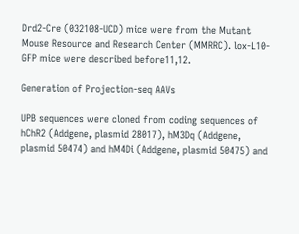Drd2-Cre (032108-UCD) mice were from the Mutant Mouse Resource and Research Center (MMRRC). lox-L10-GFP mice were described before11,12.

Generation of Projection-seq AAVs

UPB sequences were cloned from coding sequences of hChR2 (Addgene, plasmid 28017), hM3Dq (Addgene, plasmid 50474) and hM4Di (Addgene, plasmid 50475) and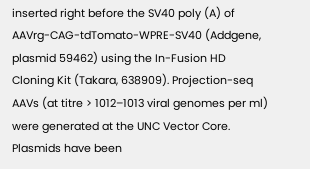inserted right before the SV40 poly (A) of AAVrg-CAG-tdTomato-WPRE-SV40 (Addgene, plasmid 59462) using the In-Fusion HD Cloning Kit (Takara, 638909). Projection-seq AAVs (at titre > 1012–1013 viral genomes per ml) were generated at the UNC Vector Core. Plasmids have been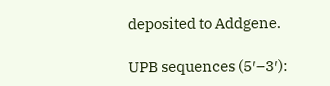deposited to Addgene.

UPB sequences (5′–3′):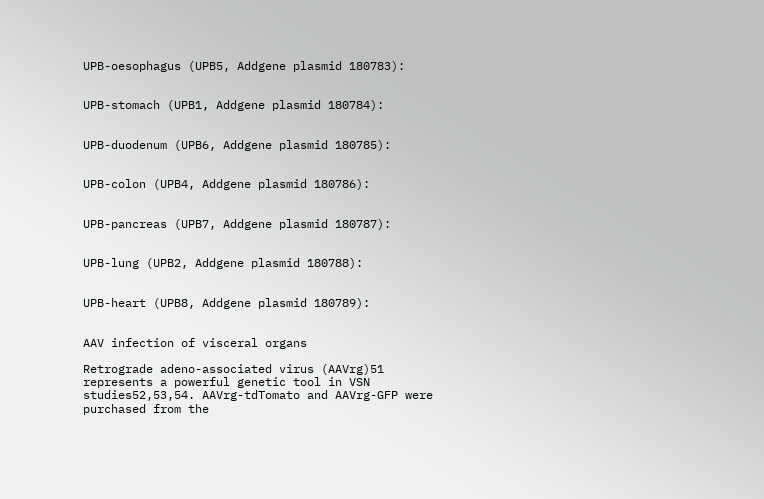UPB-oesophagus (UPB5, Addgene plasmid 180783):


UPB-stomach (UPB1, Addgene plasmid 180784):


UPB-duodenum (UPB6, Addgene plasmid 180785):


UPB-colon (UPB4, Addgene plasmid 180786):


UPB-pancreas (UPB7, Addgene plasmid 180787):


UPB-lung (UPB2, Addgene plasmid 180788):


UPB-heart (UPB8, Addgene plasmid 180789):


AAV infection of visceral organs

Retrograde adeno-associated virus (AAVrg)51 represents a powerful genetic tool in VSN studies52,53,54. AAVrg-tdTomato and AAVrg-GFP were purchased from the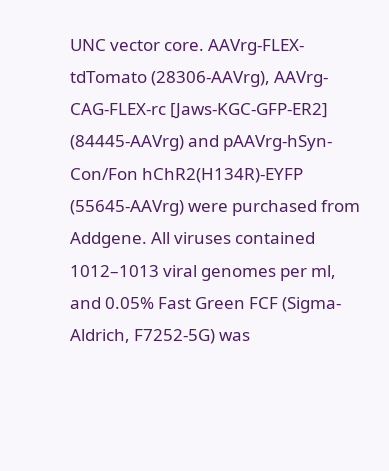UNC vector core. AAVrg-FLEX-tdTomato (28306-AAVrg), AAVrg-CAG-FLEX-rc [Jaws-KGC-GFP-ER2] (84445-AAVrg) and pAAVrg-hSyn-Con/Fon hChR2(H134R)-EYFP (55645-AAVrg) were purchased from Addgene. All viruses contained 1012–1013 viral genomes per ml, and 0.05% Fast Green FCF (Sigma-Aldrich, F7252-5G) was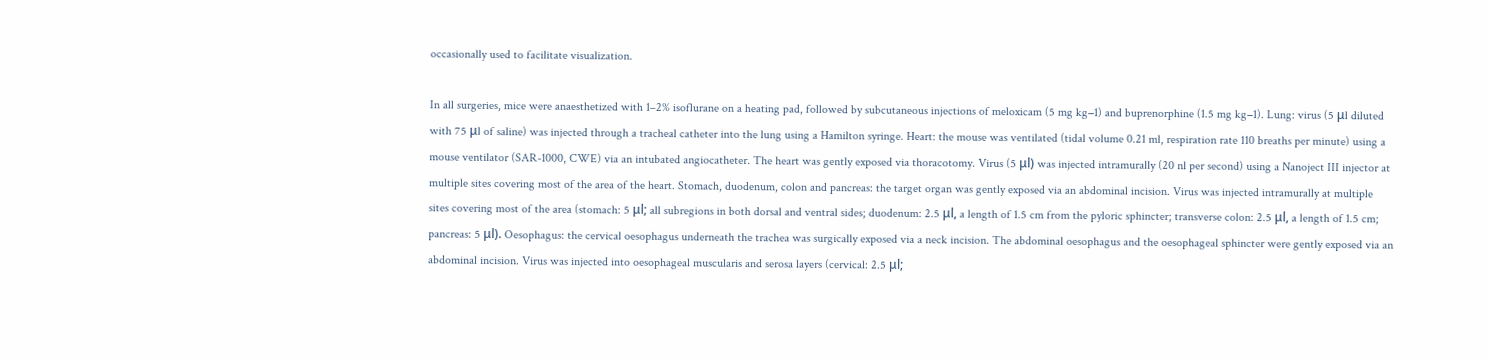occasionally used to facilitate visualization.

In all surgeries, mice were anaesthetized with 1–2% isoflurane on a heating pad, followed by subcutaneous injections of meloxicam (5 mg kg−1) and buprenorphine (1.5 mg kg−1). Lung: virus (5 μl diluted with 75 μl of saline) was injected through a tracheal catheter into the lung using a Hamilton syringe. Heart: the mouse was ventilated (tidal volume 0.21 ml, respiration rate 110 breaths per minute) using a mouse ventilator (SAR-1000, CWE) via an intubated angiocatheter. The heart was gently exposed via thoracotomy. Virus (5 μl) was injected intramurally (20 nl per second) using a Nanoject III injector at multiple sites covering most of the area of the heart. Stomach, duodenum, colon and pancreas: the target organ was gently exposed via an abdominal incision. Virus was injected intramurally at multiple sites covering most of the area (stomach: 5 μl; all subregions in both dorsal and ventral sides; duodenum: 2.5 μl, a length of 1.5 cm from the pyloric sphincter; transverse colon: 2.5 μl, a length of 1.5 cm; pancreas: 5 μl). Oesophagus: the cervical oesophagus underneath the trachea was surgically exposed via a neck incision. The abdominal oesophagus and the oesophageal sphincter were gently exposed via an abdominal incision. Virus was injected into oesophageal muscularis and serosa layers (cervical: 2.5 μl;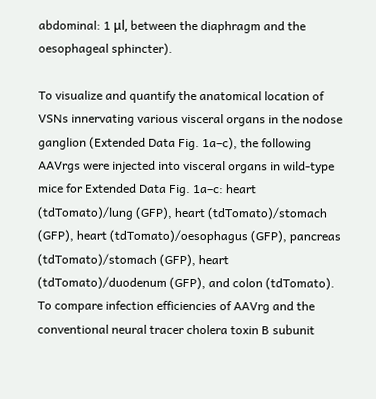abdominal: 1 μl, between the diaphragm and the oesophageal sphincter).

To visualize and quantify the anatomical location of VSNs innervating various visceral organs in the nodose ganglion (Extended Data Fig. 1a–c), the following AAVrgs were injected into visceral organs in wild-type mice for Extended Data Fig. 1a–c: heart (tdTomato)/lung (GFP), heart (tdTomato)/stomach (GFP), heart (tdTomato)/oesophagus (GFP), pancreas (tdTomato)/stomach (GFP), heart (tdTomato)/duodenum (GFP), and colon (tdTomato). To compare infection efficiencies of AAVrg and the conventional neural tracer cholera toxin B subunit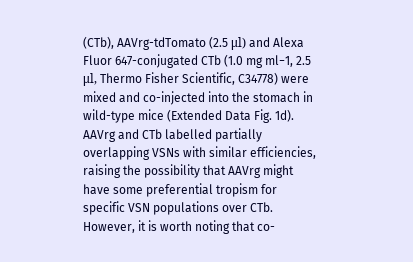(CTb), AAVrg-tdTomato (2.5 μl) and Alexa Fluor 647-conjugated CTb (1.0 mg ml−1, 2.5 μl, Thermo Fisher Scientific, C34778) were mixed and co-injected into the stomach in wild-type mice (Extended Data Fig. 1d). AAVrg and CTb labelled partially overlapping VSNs with similar efficiencies, raising the possibility that AAVrg might have some preferential tropism for specific VSN populations over CTb. However, it is worth noting that co-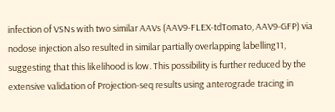infection of VSNs with two similar AAVs (AAV9-FLEX-tdTomato, AAV9-GFP) via nodose injection also resulted in similar partially overlapping labelling11, suggesting that this likelihood is low. This possibility is further reduced by the extensive validation of Projection-seq results using anterograde tracing in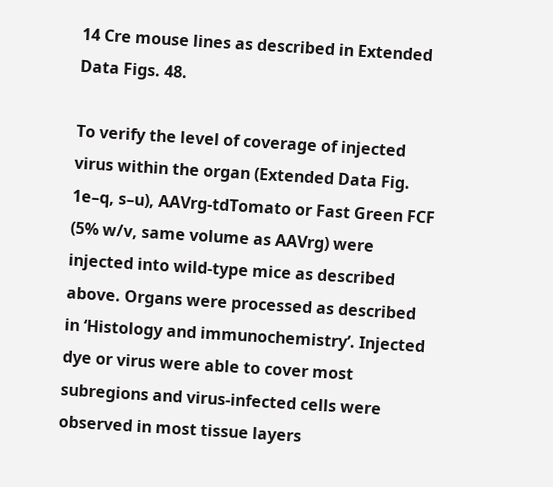14 Cre mouse lines as described in Extended Data Figs. 48.

To verify the level of coverage of injected virus within the organ (Extended Data Fig. 1e–q, s–u), AAVrg-tdTomato or Fast Green FCF (5% w/v, same volume as AAVrg) were injected into wild-type mice as described above. Organs were processed as described in ‘Histology and immunochemistry’. Injected dye or virus were able to cover most subregions and virus-infected cells were observed in most tissue layers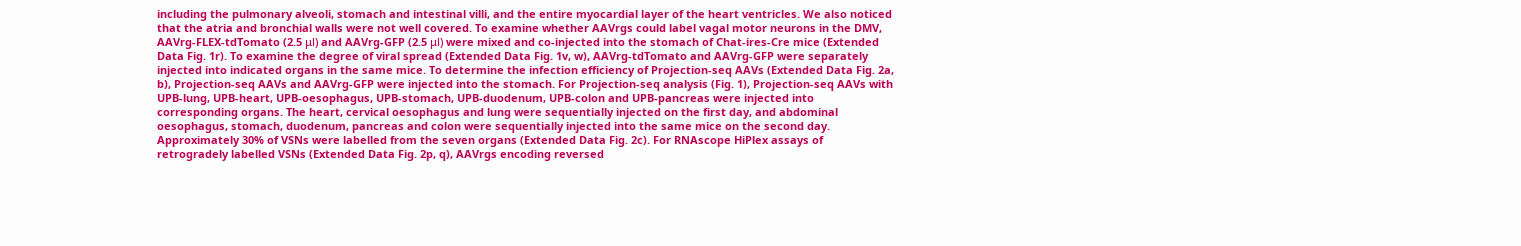including the pulmonary alveoli, stomach and intestinal villi, and the entire myocardial layer of the heart ventricles. We also noticed that the atria and bronchial walls were not well covered. To examine whether AAVrgs could label vagal motor neurons in the DMV, AAVrg-FLEX-tdTomato (2.5 μl) and AAVrg-GFP (2.5 μl) were mixed and co-injected into the stomach of Chat-ires-Cre mice (Extended Data Fig. 1r). To examine the degree of viral spread (Extended Data Fig. 1v, w), AAVrg-tdTomato and AAVrg-GFP were separately injected into indicated organs in the same mice. To determine the infection efficiency of Projection-seq AAVs (Extended Data Fig. 2a, b), Projection-seq AAVs and AAVrg-GFP were injected into the stomach. For Projection-seq analysis (Fig. 1), Projection-seq AAVs with UPB-lung, UPB-heart, UPB-oesophagus, UPB-stomach, UPB-duodenum, UPB-colon and UPB-pancreas were injected into corresponding organs. The heart, cervical oesophagus and lung were sequentially injected on the first day, and abdominal oesophagus, stomach, duodenum, pancreas and colon were sequentially injected into the same mice on the second day. Approximately 30% of VSNs were labelled from the seven organs (Extended Data Fig. 2c). For RNAscope HiPlex assays of retrogradely labelled VSNs (Extended Data Fig. 2p, q), AAVrgs encoding reversed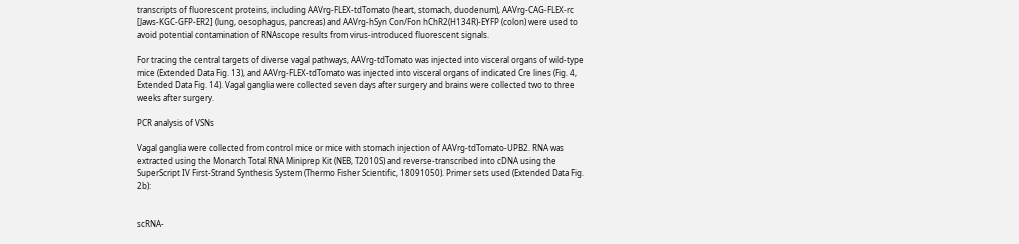transcripts of fluorescent proteins, including AAVrg-FLEX-tdTomato (heart, stomach, duodenum), AAVrg-CAG-FLEX-rc [Jaws-KGC-GFP-ER2] (lung, oesophagus, pancreas) and AAVrg-hSyn Con/Fon hChR2(H134R)-EYFP (colon) were used to avoid potential contamination of RNAscope results from virus-introduced fluorescent signals.

For tracing the central targets of diverse vagal pathways, AAVrg-tdTomato was injected into visceral organs of wild-type mice (Extended Data Fig. 13), and AAVrg-FLEX-tdTomato was injected into visceral organs of indicated Cre lines (Fig. 4, Extended Data Fig. 14). Vagal ganglia were collected seven days after surgery and brains were collected two to three weeks after surgery.

PCR analysis of VSNs

Vagal ganglia were collected from control mice or mice with stomach injection of AAVrg-tdTomato-UPB2. RNA was extracted using the Monarch Total RNA Miniprep Kit (NEB, T2010S) and reverse-transcribed into cDNA using the SuperScript IV First-Strand Synthesis System (Thermo Fisher Scientific, 18091050). Primer sets used (Extended Data Fig. 2b):


scRNA-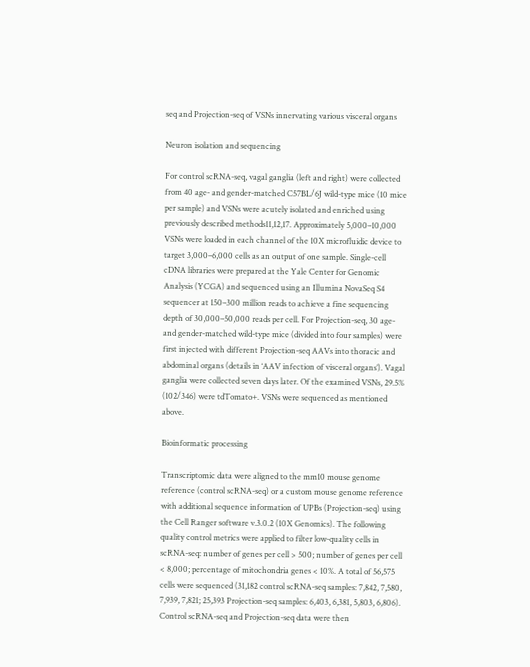seq and Projection-seq of VSNs innervating various visceral organs

Neuron isolation and sequencing

For control scRNA-seq, vagal ganglia (left and right) were collected from 40 age- and gender-matched C57BL/6J wild-type mice (10 mice per sample) and VSNs were acutely isolated and enriched using previously described methods11,12,17. Approximately 5,000–10,000 VSNs were loaded in each channel of the 10X microfluidic device to target 3,000–6,000 cells as an output of one sample. Single-cell cDNA libraries were prepared at the Yale Center for Genomic Analysis (YCGA) and sequenced using an Illumina NovaSeq S4 sequencer at 150–300 million reads to achieve a fine sequencing depth of 30,000–50,000 reads per cell. For Projection-seq, 30 age- and gender-matched wild-type mice (divided into four samples) were first injected with different Projection-seq AAVs into thoracic and abdominal organs (details in ‘AAV infection of visceral organs’). Vagal ganglia were collected seven days later. Of the examined VSNs, 29.5% (102/346) were tdTomato+. VSNs were sequenced as mentioned above.

Bioinformatic processing

Transcriptomic data were aligned to the mm10 mouse genome reference (control scRNA-seq) or a custom mouse genome reference with additional sequence information of UPBs (Projection-seq) using the Cell Ranger software v.3.0.2 (10X Genomics). The following quality control metrics were applied to filter low-quality cells in scRNA-seq: number of genes per cell > 500; number of genes per cell < 8,000; percentage of mitochondria genes < 10%. A total of 56,575 cells were sequenced (31,182 control scRNA-seq samples: 7,842, 7,580, 7,939, 7,821; 25,393 Projection-seq samples: 6,403, 6,381, 5,803, 6,806). Control scRNA-seq and Projection-seq data were then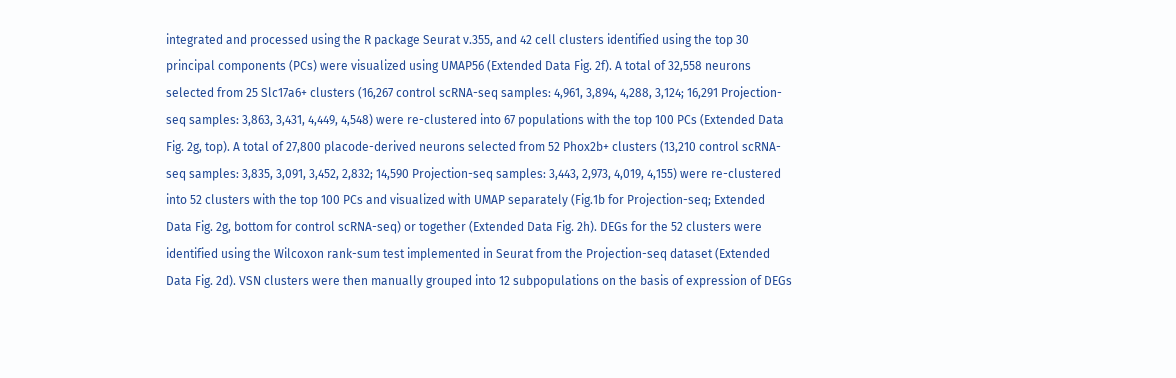integrated and processed using the R package Seurat v.355, and 42 cell clusters identified using the top 30 principal components (PCs) were visualized using UMAP56 (Extended Data Fig. 2f). A total of 32,558 neurons selected from 25 Slc17a6+ clusters (16,267 control scRNA-seq samples: 4,961, 3,894, 4,288, 3,124; 16,291 Projection-seq samples: 3,863, 3,431, 4,449, 4,548) were re-clustered into 67 populations with the top 100 PCs (Extended Data Fig. 2g, top). A total of 27,800 placode-derived neurons selected from 52 Phox2b+ clusters (13,210 control scRNA-seq samples: 3,835, 3,091, 3,452, 2,832; 14,590 Projection-seq samples: 3,443, 2,973, 4,019, 4,155) were re-clustered into 52 clusters with the top 100 PCs and visualized with UMAP separately (Fig.1b for Projection-seq; Extended Data Fig. 2g, bottom for control scRNA-seq) or together (Extended Data Fig. 2h). DEGs for the 52 clusters were identified using the Wilcoxon rank-sum test implemented in Seurat from the Projection-seq dataset (Extended Data Fig. 2d). VSN clusters were then manually grouped into 12 subpopulations on the basis of expression of DEGs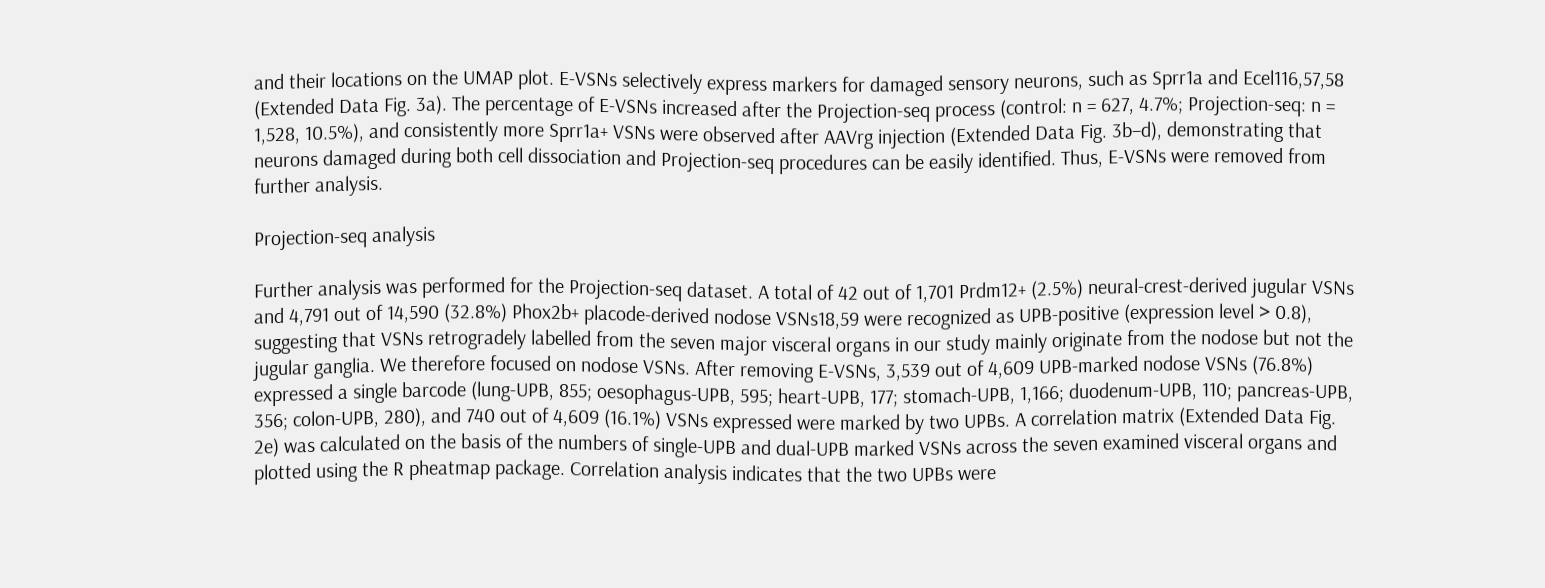and their locations on the UMAP plot. E-VSNs selectively express markers for damaged sensory neurons, such as Sprr1a and Ecel116,57,58 (Extended Data Fig. 3a). The percentage of E-VSNs increased after the Projection-seq process (control: n = 627, 4.7%; Projection-seq: n = 1,528, 10.5%), and consistently more Sprr1a+ VSNs were observed after AAVrg injection (Extended Data Fig. 3b–d), demonstrating that neurons damaged during both cell dissociation and Projection-seq procedures can be easily identified. Thus, E-VSNs were removed from further analysis.

Projection-seq analysis

Further analysis was performed for the Projection-seq dataset. A total of 42 out of 1,701 Prdm12+ (2.5%) neural-crest-derived jugular VSNs and 4,791 out of 14,590 (32.8%) Phox2b+ placode-derived nodose VSNs18,59 were recognized as UPB-positive (expression level > 0.8), suggesting that VSNs retrogradely labelled from the seven major visceral organs in our study mainly originate from the nodose but not the jugular ganglia. We therefore focused on nodose VSNs. After removing E-VSNs, 3,539 out of 4,609 UPB-marked nodose VSNs (76.8%) expressed a single barcode (lung-UPB, 855; oesophagus-UPB, 595; heart-UPB, 177; stomach-UPB, 1,166; duodenum-UPB, 110; pancreas-UPB, 356; colon-UPB, 280), and 740 out of 4,609 (16.1%) VSNs expressed were marked by two UPBs. A correlation matrix (Extended Data Fig. 2e) was calculated on the basis of the numbers of single-UPB and dual-UPB marked VSNs across the seven examined visceral organs and plotted using the R pheatmap package. Correlation analysis indicates that the two UPBs were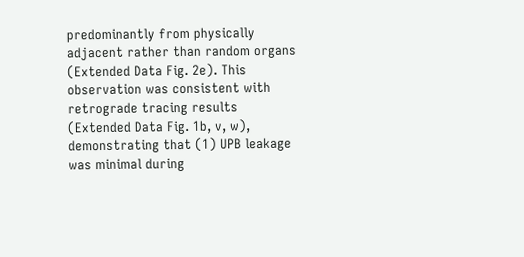predominantly from physically adjacent rather than random organs (Extended Data Fig. 2e). This observation was consistent with retrograde tracing results (Extended Data Fig. 1b, v, w), demonstrating that (1) UPB leakage was minimal during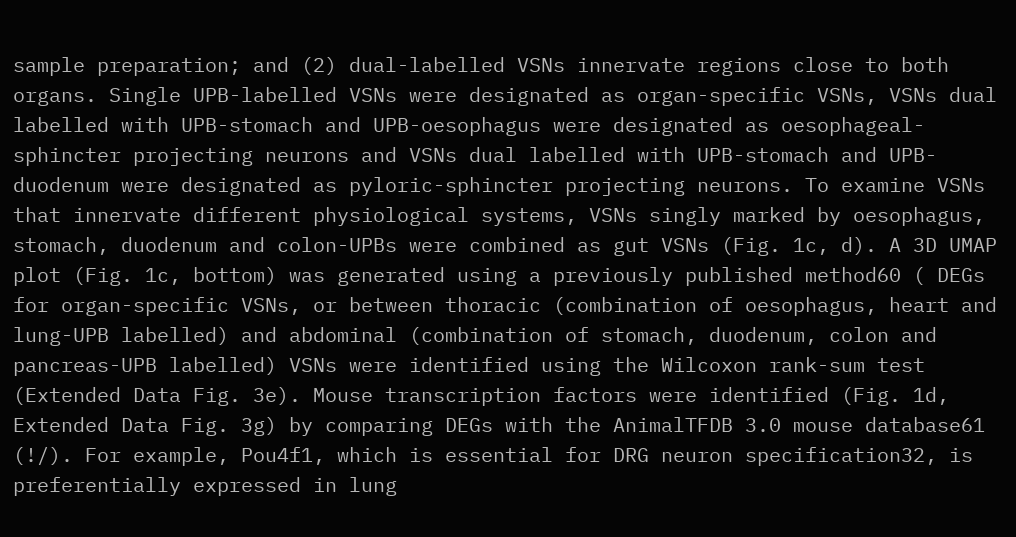sample preparation; and (2) dual-labelled VSNs innervate regions close to both organs. Single UPB-labelled VSNs were designated as organ-specific VSNs, VSNs dual labelled with UPB-stomach and UPB-oesophagus were designated as oesophageal-sphincter projecting neurons and VSNs dual labelled with UPB-stomach and UPB-duodenum were designated as pyloric-sphincter projecting neurons. To examine VSNs that innervate different physiological systems, VSNs singly marked by oesophagus, stomach, duodenum and colon-UPBs were combined as gut VSNs (Fig. 1c, d). A 3D UMAP plot (Fig. 1c, bottom) was generated using a previously published method60 ( DEGs for organ-specific VSNs, or between thoracic (combination of oesophagus, heart and lung-UPB labelled) and abdominal (combination of stomach, duodenum, colon and pancreas-UPB labelled) VSNs were identified using the Wilcoxon rank-sum test (Extended Data Fig. 3e). Mouse transcription factors were identified (Fig. 1d, Extended Data Fig. 3g) by comparing DEGs with the AnimalTFDB 3.0 mouse database61 (!/). For example, Pou4f1, which is essential for DRG neuron specification32, is preferentially expressed in lung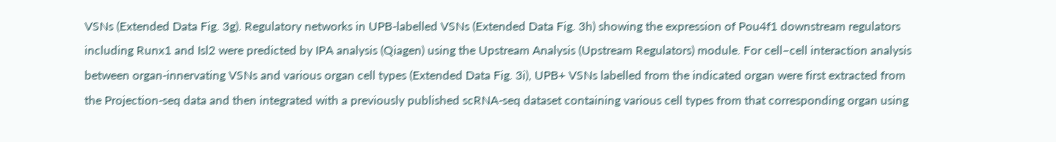VSNs (Extended Data Fig. 3g). Regulatory networks in UPB-labelled VSNs (Extended Data Fig. 3h) showing the expression of Pou4f1 downstream regulators including Runx1 and Isl2 were predicted by IPA analysis (Qiagen) using the Upstream Analysis (Upstream Regulators) module. For cell–cell interaction analysis between organ-innervating VSNs and various organ cell types (Extended Data Fig. 3i), UPB+ VSNs labelled from the indicated organ were first extracted from the Projection-seq data and then integrated with a previously published scRNA-seq dataset containing various cell types from that corresponding organ using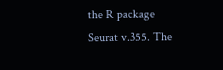the R package Seurat v.355. The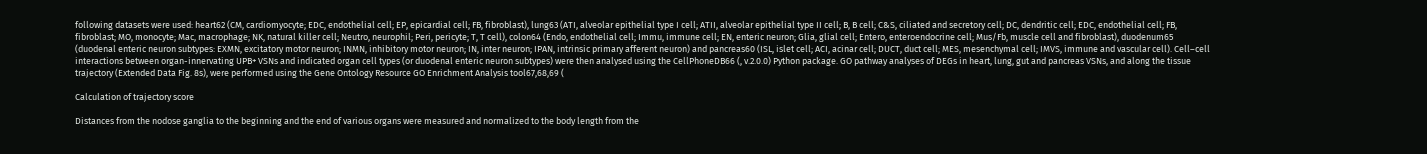following datasets were used: heart62 (CM, cardiomyocyte; EDC, endothelial cell; EP, epicardial cell; FB, fibroblast), lung63 (ATI, alveolar epithelial type I cell; ATII, alveolar epithelial type II cell; B, B cell; C&S, ciliated and secretory cell; DC, dendritic cell; EDC, endothelial cell; FB, fibroblast; MO, monocyte; Mac, macrophage; NK, natural killer cell; Neutro, neurophil; Peri, pericyte; T, T cell), colon64 (Endo, endothelial cell; Immu, immune cell; EN, enteric neuron; Glia, glial cell; Entero, enteroendocrine cell; Mus/Fb, muscle cell and fibroblast), duodenum65 (duodenal enteric neuron subtypes: EXMN, excitatory motor neuron; INMN, inhibitory motor neuron; IN, inter neuron; IPAN, intrinsic primary afferent neuron) and pancreas60 (ISL, islet cell; ACI, acinar cell; DUCT, duct cell; MES, mesenchymal cell; IMVS, immune and vascular cell). Cell–cell interactions between organ-innervating UPB+ VSNs and indicated organ cell types (or duodenal enteric neuron subtypes) were then analysed using the CellPhoneDB66 (, v.2.0.0) Python package. GO pathway analyses of DEGs in heart, lung, gut and pancreas VSNs, and along the tissue trajectory (Extended Data Fig. 8s), were performed using the Gene Ontology Resource GO Enrichment Analysis tool67,68,69 (

Calculation of trajectory score

Distances from the nodose ganglia to the beginning and the end of various organs were measured and normalized to the body length from the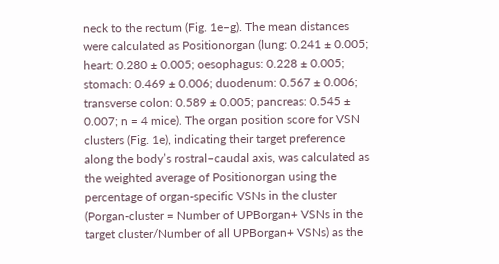neck to the rectum (Fig. 1e–g). The mean distances were calculated as Positionorgan (lung: 0.241 ± 0.005; heart: 0.280 ± 0.005; oesophagus: 0.228 ± 0.005; stomach: 0.469 ± 0.006; duodenum: 0.567 ± 0.006; transverse colon: 0.589 ± 0.005; pancreas: 0.545 ± 0.007; n = 4 mice). The organ position score for VSN clusters (Fig. 1e), indicating their target preference along the body’s rostral–caudal axis, was calculated as the weighted average of Positionorgan using the percentage of organ-specific VSNs in the cluster (Porgan-cluster = Number of UPBorgan+ VSNs in the target cluster/Number of all UPBorgan+ VSNs) as the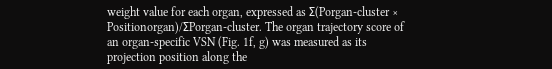weight value for each organ, expressed as Σ(Porgan-cluster × Positionorgan)/ΣPorgan-cluster. The organ trajectory score of an organ-specific VSN (Fig. 1f, g) was measured as its projection position along the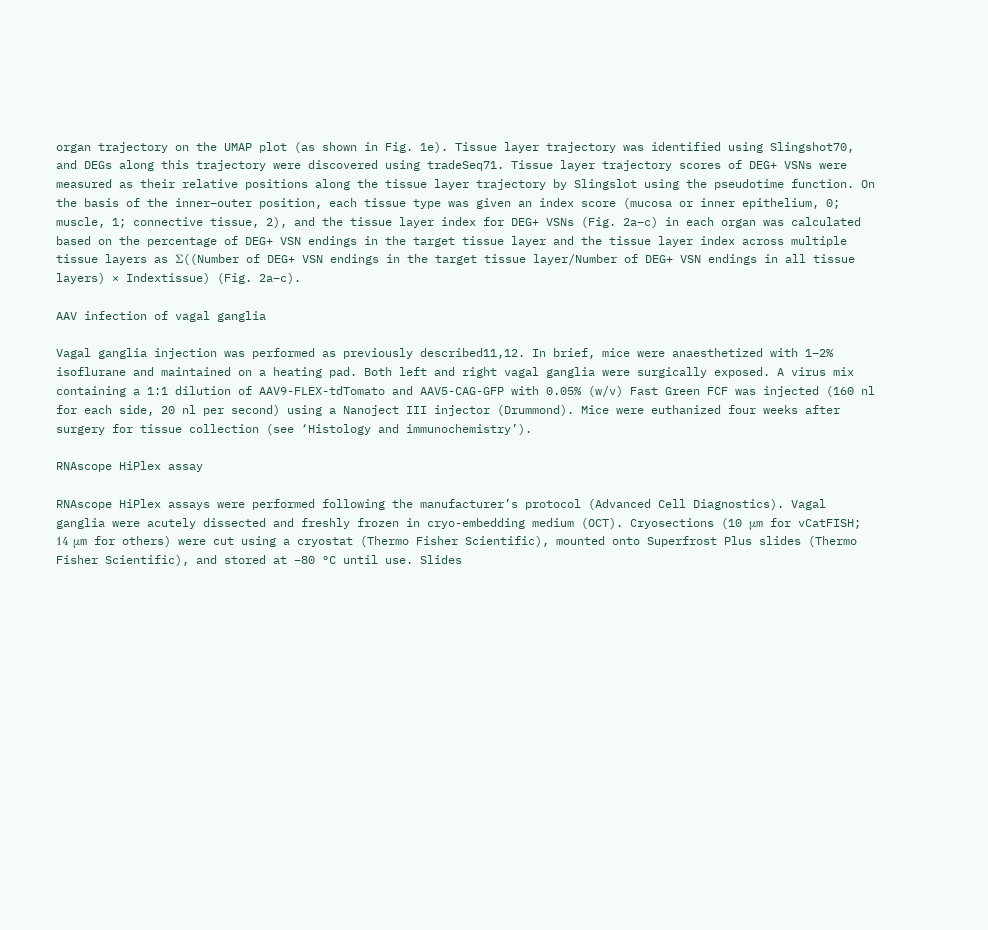organ trajectory on the UMAP plot (as shown in Fig. 1e). Tissue layer trajectory was identified using Slingshot70, and DEGs along this trajectory were discovered using tradeSeq71. Tissue layer trajectory scores of DEG+ VSNs were measured as their relative positions along the tissue layer trajectory by Slingslot using the pseudotime function. On the basis of the inner–outer position, each tissue type was given an index score (mucosa or inner epithelium, 0; muscle, 1; connective tissue, 2), and the tissue layer index for DEG+ VSNs (Fig. 2a–c) in each organ was calculated based on the percentage of DEG+ VSN endings in the target tissue layer and the tissue layer index across multiple tissue layers as Σ((Number of DEG+ VSN endings in the target tissue layer/Number of DEG+ VSN endings in all tissue layers) × Indextissue) (Fig. 2a–c).

AAV infection of vagal ganglia

Vagal ganglia injection was performed as previously described11,12. In brief, mice were anaesthetized with 1–2% isoflurane and maintained on a heating pad. Both left and right vagal ganglia were surgically exposed. A virus mix containing a 1:1 dilution of AAV9-FLEX-tdTomato and AAV5-CAG-GFP with 0.05% (w/v) Fast Green FCF was injected (160 nl for each side, 20 nl per second) using a Nanoject III injector (Drummond). Mice were euthanized four weeks after surgery for tissue collection (see ‘Histology and immunochemistry’).

RNAscope HiPlex assay

RNAscope HiPlex assays were performed following the manufacturer’s protocol (Advanced Cell Diagnostics). Vagal ganglia were acutely dissected and freshly frozen in cryo-embedding medium (OCT). Cryosections (10 μm for vCatFISH; 14 μm for others) were cut using a cryostat (Thermo Fisher Scientific), mounted onto Superfrost Plus slides (Thermo Fisher Scientific), and stored at −80 °C until use. Slides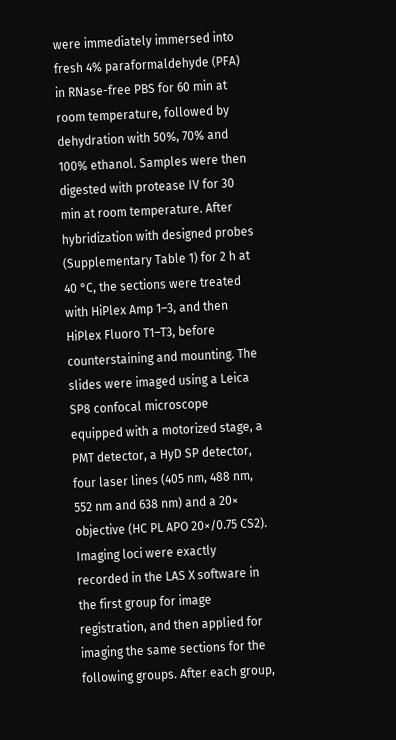were immediately immersed into fresh 4% paraformaldehyde (PFA) in RNase-free PBS for 60 min at room temperature, followed by dehydration with 50%, 70% and 100% ethanol. Samples were then digested with protease IV for 30 min at room temperature. After hybridization with designed probes (Supplementary Table 1) for 2 h at 40 °C, the sections were treated with HiPlex Amp 1–3, and then HiPlex Fluoro T1–T3, before counterstaining and mounting. The slides were imaged using a Leica SP8 confocal microscope equipped with a motorized stage, a PMT detector, a HyD SP detector, four laser lines (405 nm, 488 nm, 552 nm and 638 nm) and a 20× objective (HC PL APO 20×/0.75 CS2). Imaging loci were exactly recorded in the LAS X software in the first group for image registration, and then applied for imaging the same sections for the following groups. After each group,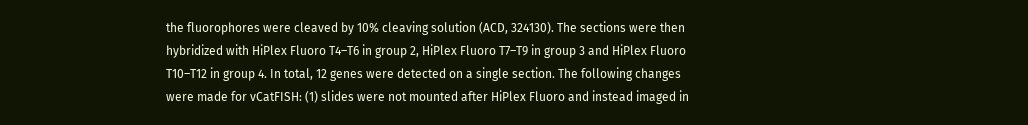the fluorophores were cleaved by 10% cleaving solution (ACD, 324130). The sections were then hybridized with HiPlex Fluoro T4–T6 in group 2, HiPlex Fluoro T7–T9 in group 3 and HiPlex Fluoro T10–T12 in group 4. In total, 12 genes were detected on a single section. The following changes were made for vCatFISH: (1) slides were not mounted after HiPlex Fluoro and instead imaged in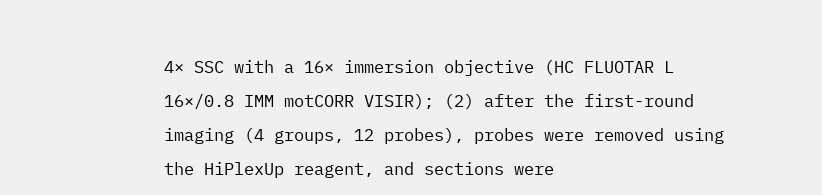4× SSC with a 16× immersion objective (HC FLUOTAR L 16×/0.8 IMM motCORR VISIR); (2) after the first-round imaging (4 groups, 12 probes), probes were removed using the HiPlexUp reagent, and sections were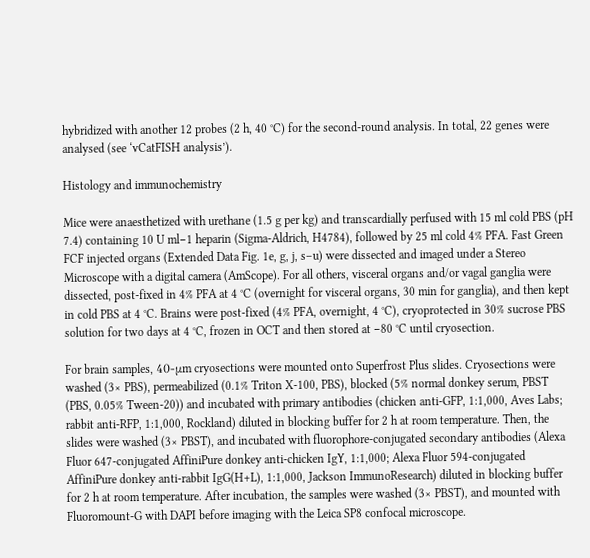hybridized with another 12 probes (2 h, 40 °C) for the second-round analysis. In total, 22 genes were analysed (see ‘vCatFISH analysis’).

Histology and immunochemistry

Mice were anaesthetized with urethane (1.5 g per kg) and transcardially perfused with 15 ml cold PBS (pH 7.4) containing 10 U ml−1 heparin (Sigma-Aldrich, H4784), followed by 25 ml cold 4% PFA. Fast Green FCF injected organs (Extended Data Fig. 1e, g, j, s–u) were dissected and imaged under a Stereo Microscope with a digital camera (AmScope). For all others, visceral organs and/or vagal ganglia were dissected, post-fixed in 4% PFA at 4 °C (overnight for visceral organs, 30 min for ganglia), and then kept in cold PBS at 4 °C. Brains were post-fixed (4% PFA, overnight, 4 °C), cryoprotected in 30% sucrose PBS solution for two days at 4 °C, frozen in OCT and then stored at −80 °C until cryosection.

For brain samples, 40-μm cryosections were mounted onto Superfrost Plus slides. Cryosections were washed (3× PBS), permeabilized (0.1% Triton X-100, PBS), blocked (5% normal donkey serum, PBST (PBS, 0.05% Tween-20)) and incubated with primary antibodies (chicken anti-GFP, 1:1,000, Aves Labs; rabbit anti-RFP, 1:1,000, Rockland) diluted in blocking buffer for 2 h at room temperature. Then, the slides were washed (3× PBST), and incubated with fluorophore-conjugated secondary antibodies (Alexa Fluor 647-conjugated AffiniPure donkey anti-chicken IgY, 1:1,000; Alexa Fluor 594-conjugated AffiniPure donkey anti-rabbit IgG(H+L), 1:1,000, Jackson ImmunoResearch) diluted in blocking buffer for 2 h at room temperature. After incubation, the samples were washed (3× PBST), and mounted with Fluoromount-G with DAPI before imaging with the Leica SP8 confocal microscope.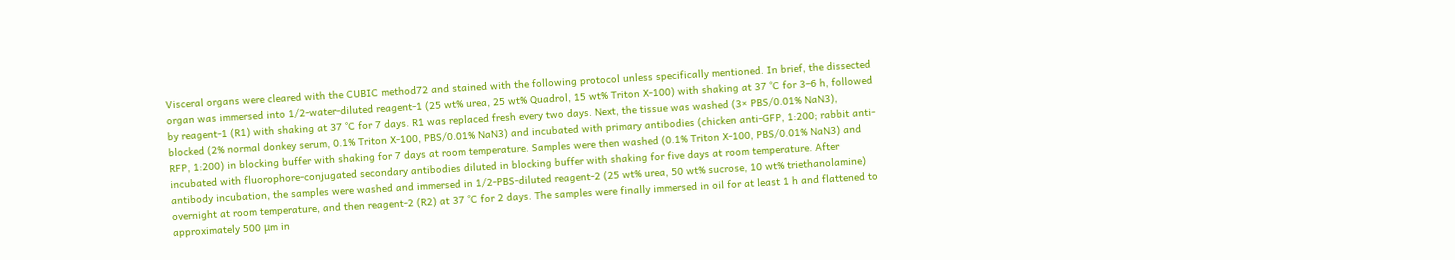Visceral organs were cleared with the CUBIC method72 and stained with the following protocol unless specifically mentioned. In brief, the dissected organ was immersed into 1/2-water-diluted reagent-1 (25 wt% urea, 25 wt% Quadrol, 15 wt% Triton X-100) with shaking at 37 °C for 3–6 h, followed by reagent-1 (R1) with shaking at 37 °C for 7 days. R1 was replaced fresh every two days. Next, the tissue was washed (3× PBS/0.01% NaN3), blocked (2% normal donkey serum, 0.1% Triton X-100, PBS/0.01% NaN3) and incubated with primary antibodies (chicken anti-GFP, 1:200; rabbit anti-RFP, 1:200) in blocking buffer with shaking for 7 days at room temperature. Samples were then washed (0.1% Triton X-100, PBS/0.01% NaN3) and incubated with fluorophore-conjugated secondary antibodies diluted in blocking buffer with shaking for five days at room temperature. After antibody incubation, the samples were washed and immersed in 1/2-PBS-diluted reagent-2 (25 wt% urea, 50 wt% sucrose, 10 wt% triethanolamine) overnight at room temperature, and then reagent-2 (R2) at 37 °C for 2 days. The samples were finally immersed in oil for at least 1 h and flattened to approximately 500 μm in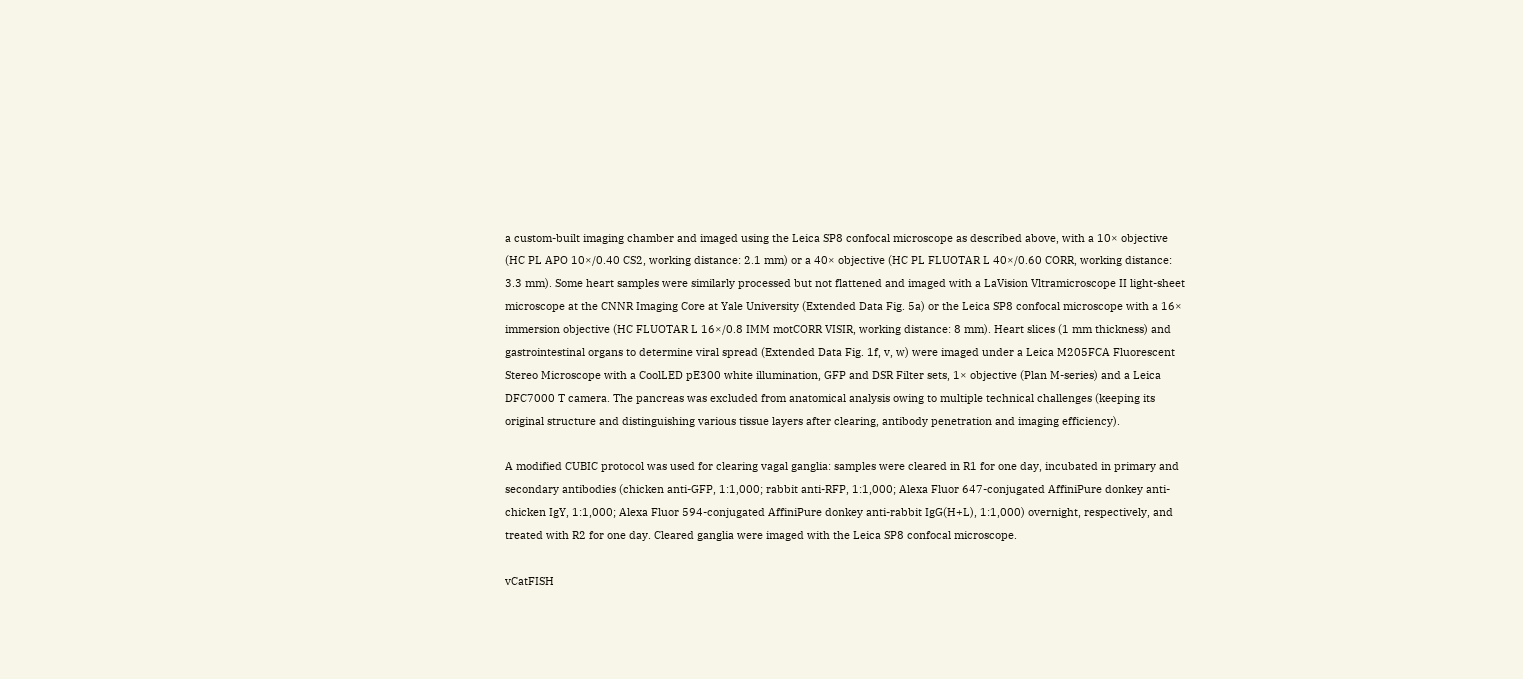a custom-built imaging chamber and imaged using the Leica SP8 confocal microscope as described above, with a 10× objective (HC PL APO 10×/0.40 CS2, working distance: 2.1 mm) or a 40× objective (HC PL FLUOTAR L 40×/0.60 CORR, working distance: 3.3 mm). Some heart samples were similarly processed but not flattened and imaged with a LaVision Vltramicroscope II light-sheet microscope at the CNNR Imaging Core at Yale University (Extended Data Fig. 5a) or the Leica SP8 confocal microscope with a 16× immersion objective (HC FLUOTAR L 16×/0.8 IMM motCORR VISIR, working distance: 8 mm). Heart slices (1 mm thickness) and gastrointestinal organs to determine viral spread (Extended Data Fig. 1f, v, w) were imaged under a Leica M205FCA Fluorescent Stereo Microscope with a CoolLED pE300 white illumination, GFP and DSR Filter sets, 1× objective (Plan M-series) and a Leica DFC7000 T camera. The pancreas was excluded from anatomical analysis owing to multiple technical challenges (keeping its original structure and distinguishing various tissue layers after clearing, antibody penetration and imaging efficiency).

A modified CUBIC protocol was used for clearing vagal ganglia: samples were cleared in R1 for one day, incubated in primary and secondary antibodies (chicken anti-GFP, 1:1,000; rabbit anti-RFP, 1:1,000; Alexa Fluor 647-conjugated AffiniPure donkey anti-chicken IgY, 1:1,000; Alexa Fluor 594-conjugated AffiniPure donkey anti-rabbit IgG(H+L), 1:1,000) overnight, respectively, and treated with R2 for one day. Cleared ganglia were imaged with the Leica SP8 confocal microscope.

vCatFISH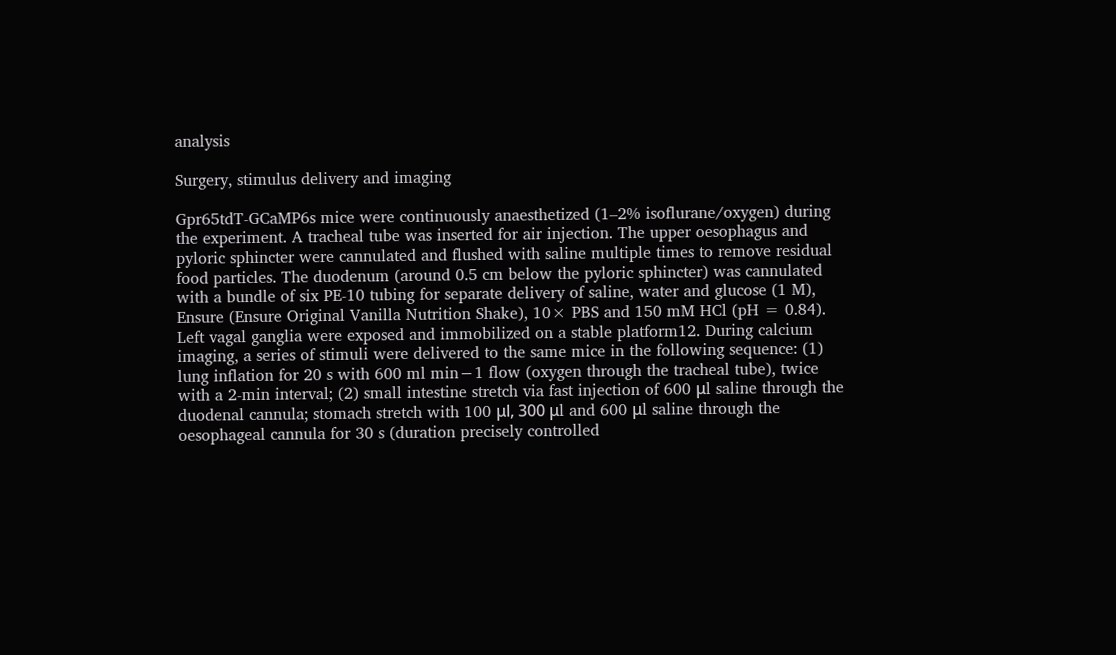analysis

Surgery, stimulus delivery and imaging

Gpr65tdT-GCaMP6s mice were continuously anaesthetized (1–2% isoflurane/oxygen) during the experiment. A tracheal tube was inserted for air injection. The upper oesophagus and pyloric sphincter were cannulated and flushed with saline multiple times to remove residual food particles. The duodenum (around 0.5 cm below the pyloric sphincter) was cannulated with a bundle of six PE-10 tubing for separate delivery of saline, water and glucose (1 M), Ensure (Ensure Original Vanilla Nutrition Shake), 10× PBS and 150 mM HCl (pH = 0.84). Left vagal ganglia were exposed and immobilized on a stable platform12. During calcium imaging, a series of stimuli were delivered to the same mice in the following sequence: (1) lung inflation for 20 s with 600 ml min−1 flow (oxygen through the tracheal tube), twice with a 2-min interval; (2) small intestine stretch via fast injection of 600 μl saline through the duodenal cannula; stomach stretch with 100 μl, 300 μl and 600 μl saline through the oesophageal cannula for 30 s (duration precisely controlled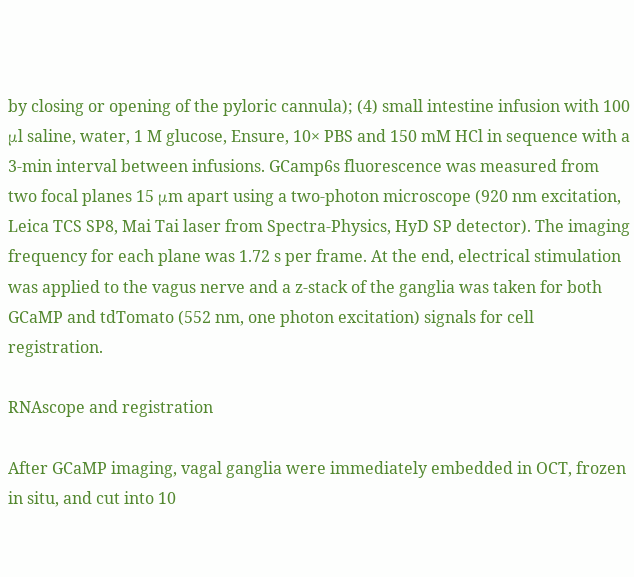by closing or opening of the pyloric cannula); (4) small intestine infusion with 100 μl saline, water, 1 M glucose, Ensure, 10× PBS and 150 mM HCl in sequence with a 3-min interval between infusions. GCamp6s fluorescence was measured from two focal planes 15 μm apart using a two-photon microscope (920 nm excitation, Leica TCS SP8, Mai Tai laser from Spectra-Physics, HyD SP detector). The imaging frequency for each plane was 1.72 s per frame. At the end, electrical stimulation was applied to the vagus nerve and a z-stack of the ganglia was taken for both GCaMP and tdTomato (552 nm, one photon excitation) signals for cell registration.

RNAscope and registration

After GCaMP imaging, vagal ganglia were immediately embedded in OCT, frozen in situ, and cut into 10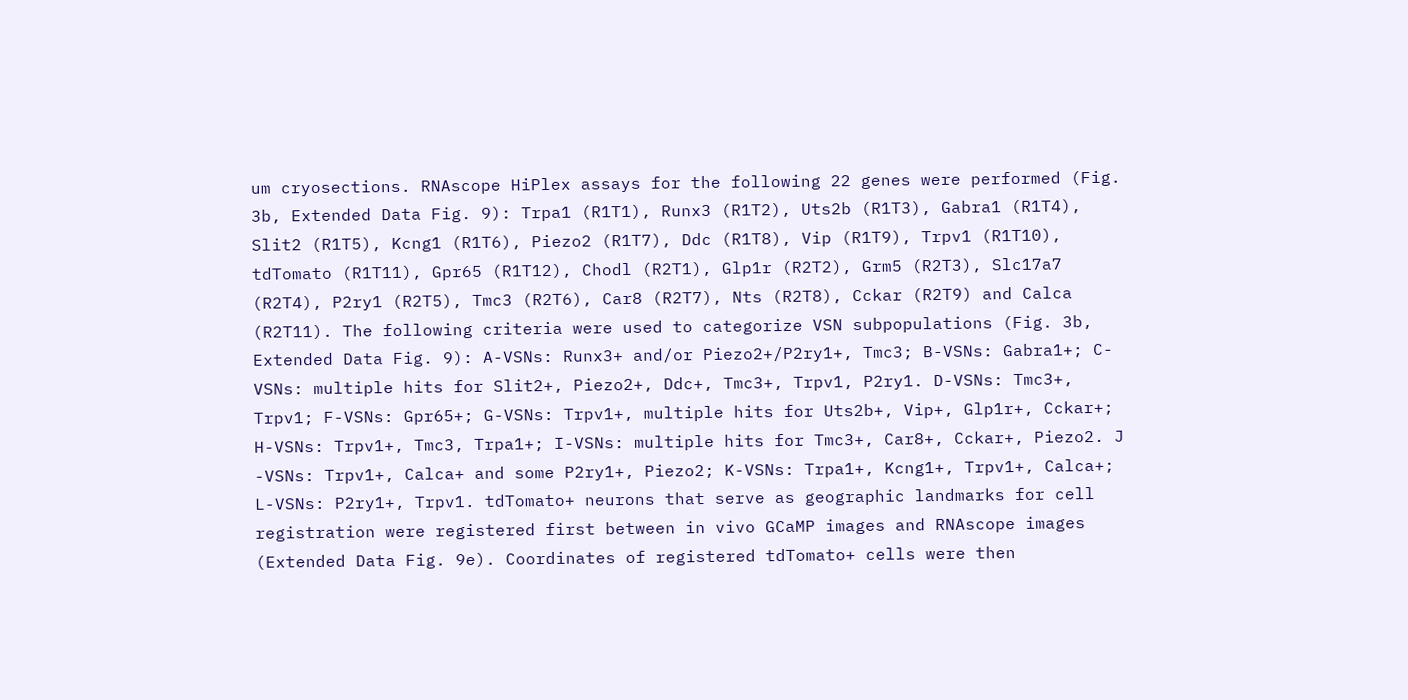um cryosections. RNAscope HiPlex assays for the following 22 genes were performed (Fig. 3b, Extended Data Fig. 9): Trpa1 (R1T1), Runx3 (R1T2), Uts2b (R1T3), Gabra1 (R1T4), Slit2 (R1T5), Kcng1 (R1T6), Piezo2 (R1T7), Ddc (R1T8), Vip (R1T9), Trpv1 (R1T10), tdTomato (R1T11), Gpr65 (R1T12), Chodl (R2T1), Glp1r (R2T2), Grm5 (R2T3), Slc17a7 (R2T4), P2ry1 (R2T5), Tmc3 (R2T6), Car8 (R2T7), Nts (R2T8), Cckar (R2T9) and Calca (R2T11). The following criteria were used to categorize VSN subpopulations (Fig. 3b, Extended Data Fig. 9): A-VSNs: Runx3+ and/or Piezo2+/P2ry1+, Tmc3; B-VSNs: Gabra1+; C-VSNs: multiple hits for Slit2+, Piezo2+, Ddc+, Tmc3+, Trpv1, P2ry1. D-VSNs: Tmc3+, Trpv1; F-VSNs: Gpr65+; G-VSNs: Trpv1+, multiple hits for Uts2b+, Vip+, Glp1r+, Cckar+; H-VSNs: Trpv1+, Tmc3, Trpa1+; I-VSNs: multiple hits for Tmc3+, Car8+, Cckar+, Piezo2. J -VSNs: Trpv1+, Calca+ and some P2ry1+, Piezo2; K-VSNs: Trpa1+, Kcng1+, Trpv1+, Calca+; L-VSNs: P2ry1+, Trpv1. tdTomato+ neurons that serve as geographic landmarks for cell registration were registered first between in vivo GCaMP images and RNAscope images (Extended Data Fig. 9e). Coordinates of registered tdTomato+ cells were then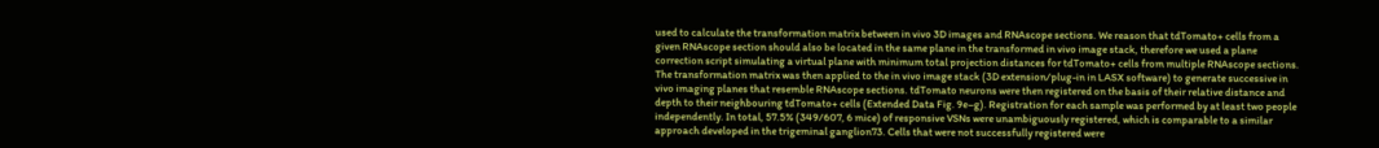used to calculate the transformation matrix between in vivo 3D images and RNAscope sections. We reason that tdTomato+ cells from a given RNAscope section should also be located in the same plane in the transformed in vivo image stack, therefore we used a plane correction script simulating a virtual plane with minimum total projection distances for tdTomato+ cells from multiple RNAscope sections. The transformation matrix was then applied to the in vivo image stack (3D extension/plug-in in LASX software) to generate successive in vivo imaging planes that resemble RNAscope sections. tdTomato neurons were then registered on the basis of their relative distance and depth to their neighbouring tdTomato+ cells (Extended Data Fig. 9e–g). Registration for each sample was performed by at least two people independently. In total, 57.5% (349/607, 6 mice) of responsive VSNs were unambiguously registered, which is comparable to a similar approach developed in the trigeminal ganglion73. Cells that were not successfully registered were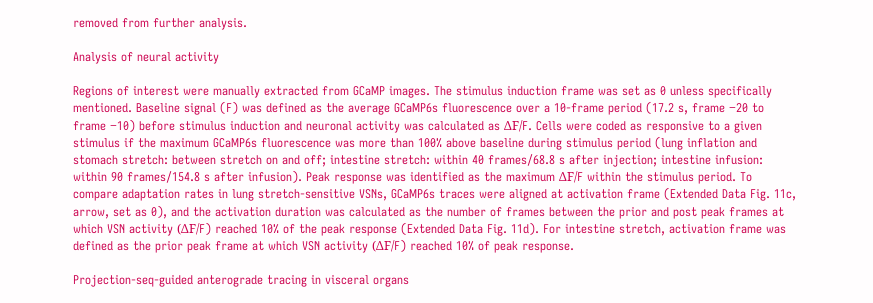removed from further analysis.

Analysis of neural activity

Regions of interest were manually extracted from GCaMP images. The stimulus induction frame was set as 0 unless specifically mentioned. Baseline signal (F) was defined as the average GCaMP6s fluorescence over a 10-frame period (17.2 s, frame −20 to frame −10) before stimulus induction and neuronal activity was calculated as ΔF/F. Cells were coded as responsive to a given stimulus if the maximum GCaMP6s fluorescence was more than 100% above baseline during stimulus period (lung inflation and stomach stretch: between stretch on and off; intestine stretch: within 40 frames/68.8 s after injection; intestine infusion: within 90 frames/154.8 s after infusion). Peak response was identified as the maximum ΔF/F within the stimulus period. To compare adaptation rates in lung stretch-sensitive VSNs, GCaMP6s traces were aligned at activation frame (Extended Data Fig. 11c, arrow, set as 0), and the activation duration was calculated as the number of frames between the prior and post peak frames at which VSN activity (ΔF/F) reached 10% of the peak response (Extended Data Fig. 11d). For intestine stretch, activation frame was defined as the prior peak frame at which VSN activity (ΔF/F) reached 10% of peak response.

Projection-seq-guided anterograde tracing in visceral organs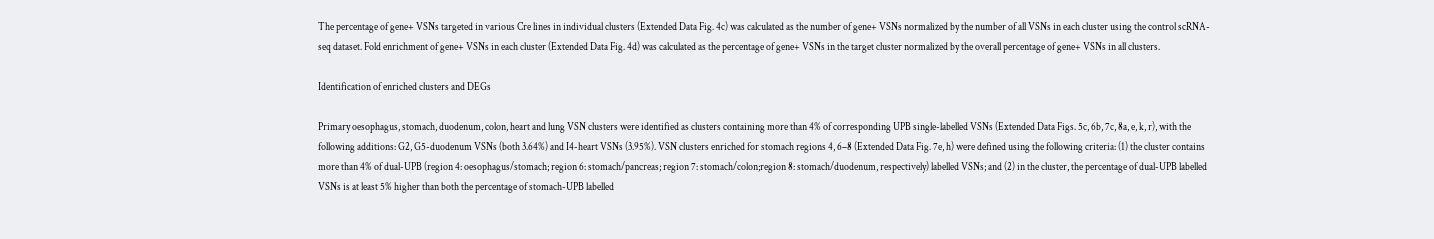The percentage of gene+ VSNs targeted in various Cre lines in individual clusters (Extended Data Fig. 4c) was calculated as the number of gene+ VSNs normalized by the number of all VSNs in each cluster using the control scRNA-seq dataset. Fold enrichment of gene+ VSNs in each cluster (Extended Data Fig. 4d) was calculated as the percentage of gene+ VSNs in the target cluster normalized by the overall percentage of gene+ VSNs in all clusters.

Identification of enriched clusters and DEGs

Primary oesophagus, stomach, duodenum, colon, heart and lung VSN clusters were identified as clusters containing more than 4% of corresponding UPB single-labelled VSNs (Extended Data Figs. 5c, 6b, 7c, 8a, e, k, r), with the following additions: G2, G5-duodenum VSNs (both 3.64%) and I4-heart VSNs (3.95%). VSN clusters enriched for stomach regions 4, 6–8 (Extended Data Fig. 7e, h) were defined using the following criteria: (1) the cluster contains more than 4% of dual-UPB (region 4: oesophagus/stomach; region 6: stomach/pancreas; region 7: stomach/colon;region 8: stomach/duodenum, respectively) labelled VSNs; and (2) in the cluster, the percentage of dual-UPB labelled VSNs is at least 5% higher than both the percentage of stomach-UPB labelled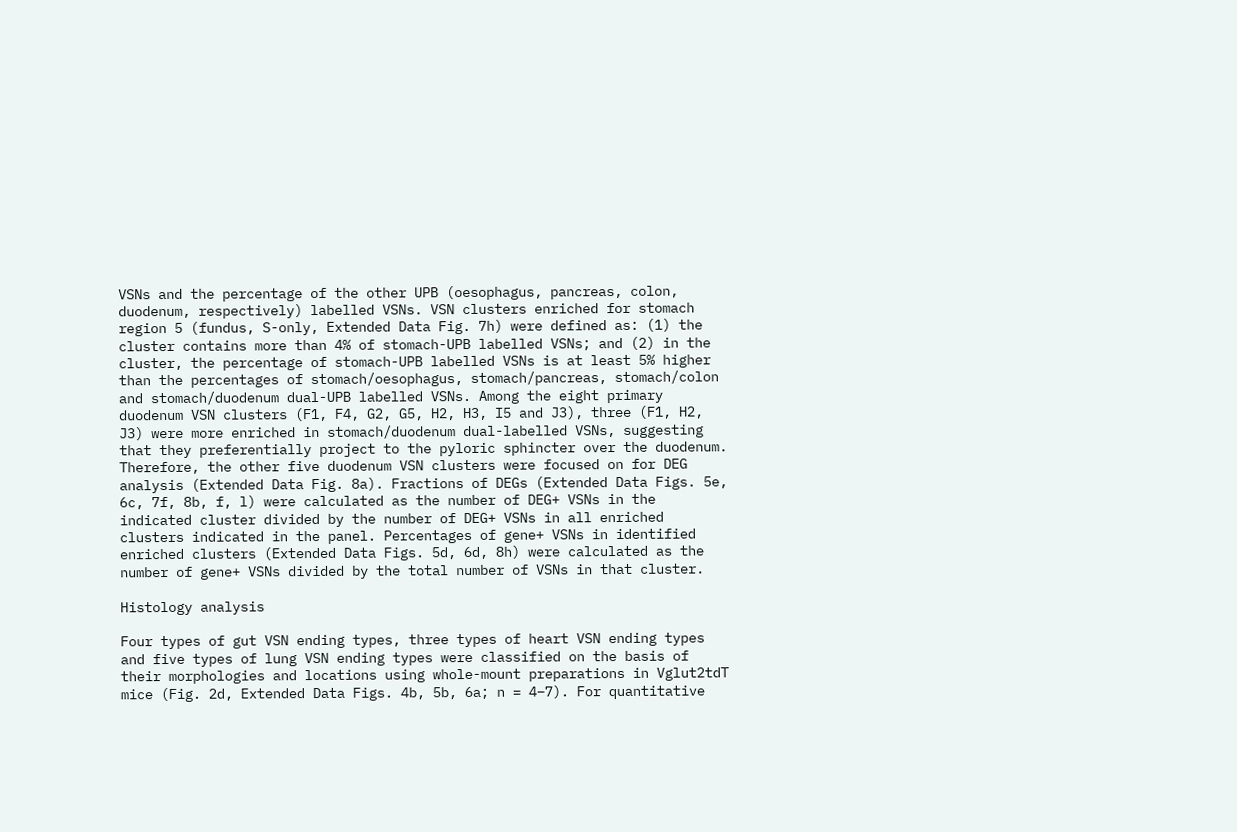VSNs and the percentage of the other UPB (oesophagus, pancreas, colon, duodenum, respectively) labelled VSNs. VSN clusters enriched for stomach region 5 (fundus, S-only, Extended Data Fig. 7h) were defined as: (1) the cluster contains more than 4% of stomach-UPB labelled VSNs; and (2) in the cluster, the percentage of stomach-UPB labelled VSNs is at least 5% higher than the percentages of stomach/oesophagus, stomach/pancreas, stomach/colon and stomach/duodenum dual-UPB labelled VSNs. Among the eight primary duodenum VSN clusters (F1, F4, G2, G5, H2, H3, I5 and J3), three (F1, H2, J3) were more enriched in stomach/duodenum dual-labelled VSNs, suggesting that they preferentially project to the pyloric sphincter over the duodenum. Therefore, the other five duodenum VSN clusters were focused on for DEG analysis (Extended Data Fig. 8a). Fractions of DEGs (Extended Data Figs. 5e, 6c, 7f, 8b, f, l) were calculated as the number of DEG+ VSNs in the indicated cluster divided by the number of DEG+ VSNs in all enriched clusters indicated in the panel. Percentages of gene+ VSNs in identified enriched clusters (Extended Data Figs. 5d, 6d, 8h) were calculated as the number of gene+ VSNs divided by the total number of VSNs in that cluster.

Histology analysis

Four types of gut VSN ending types, three types of heart VSN ending types and five types of lung VSN ending types were classified on the basis of their morphologies and locations using whole-mount preparations in Vglut2tdT mice (Fig. 2d, Extended Data Figs. 4b, 5b, 6a; n = 4–7). For quantitative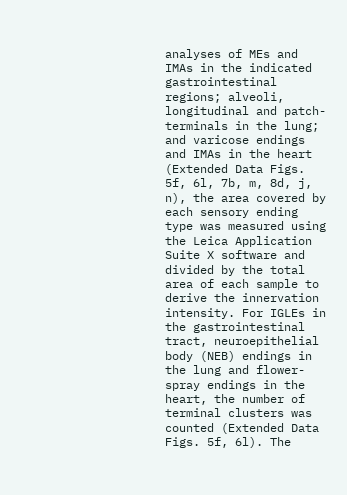analyses of MEs and IMAs in the indicated gastrointestinal regions; alveoli, longitudinal and patch-terminals in the lung; and varicose endings and IMAs in the heart (Extended Data Figs. 5f, 6l, 7b, m, 8d, j, n), the area covered by each sensory ending type was measured using the Leica Application Suite X software and divided by the total area of each sample to derive the innervation intensity. For IGLEs in the gastrointestinal tract, neuroepithelial body (NEB) endings in the lung and flower-spray endings in the heart, the number of terminal clusters was counted (Extended Data Figs. 5f, 6l). The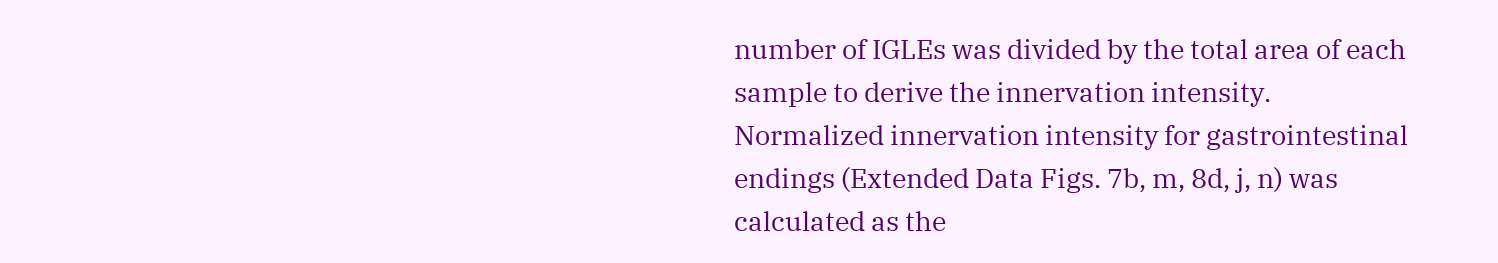number of IGLEs was divided by the total area of each sample to derive the innervation intensity. Normalized innervation intensity for gastrointestinal endings (Extended Data Figs. 7b, m, 8d, j, n) was calculated as the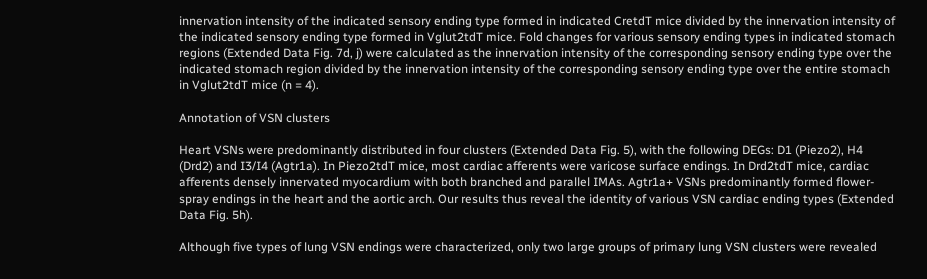innervation intensity of the indicated sensory ending type formed in indicated CretdT mice divided by the innervation intensity of the indicated sensory ending type formed in Vglut2tdT mice. Fold changes for various sensory ending types in indicated stomach regions (Extended Data Fig. 7d, j) were calculated as the innervation intensity of the corresponding sensory ending type over the indicated stomach region divided by the innervation intensity of the corresponding sensory ending type over the entire stomach in Vglut2tdT mice (n = 4).

Annotation of VSN clusters

Heart VSNs were predominantly distributed in four clusters (Extended Data Fig. 5), with the following DEGs: D1 (Piezo2), H4 (Drd2) and I3/I4 (Agtr1a). In Piezo2tdT mice, most cardiac afferents were varicose surface endings. In Drd2tdT mice, cardiac afferents densely innervated myocardium with both branched and parallel IMAs. Agtr1a+ VSNs predominantly formed flower-spray endings in the heart and the aortic arch. Our results thus reveal the identity of various VSN cardiac ending types (Extended Data Fig. 5h).

Although five types of lung VSN endings were characterized, only two large groups of primary lung VSN clusters were revealed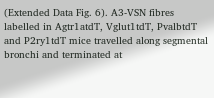(Extended Data Fig. 6). A3-VSN fibres labelled in Agtr1atdT, Vglut1tdT, PvalbtdT and P2ry1tdT mice travelled along segmental bronchi and terminated at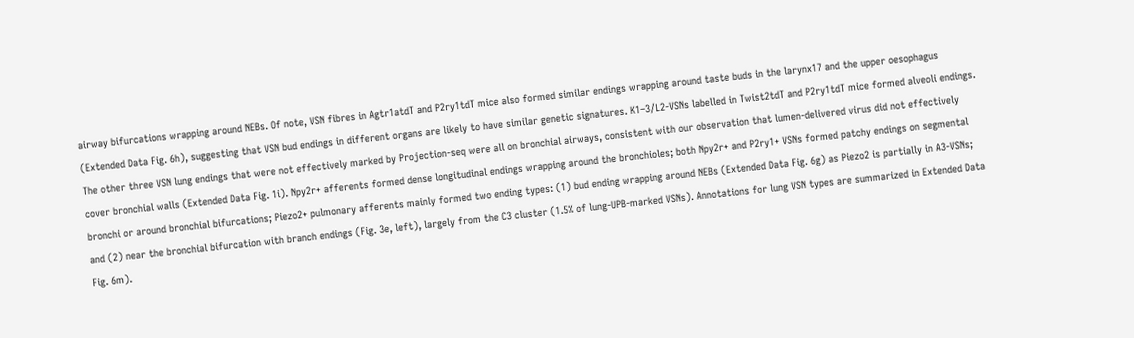airway bifurcations wrapping around NEBs. Of note, VSN fibres in Agtr1atdT and P2ry1tdT mice also formed similar endings wrapping around taste buds in the larynx17 and the upper oesophagus (Extended Data Fig. 6h), suggesting that VSN bud endings in different organs are likely to have similar genetic signatures. K1–3/L2-VSNs labelled in Twist2tdT and P2ry1tdT mice formed alveoli endings. The other three VSN lung endings that were not effectively marked by Projection-seq were all on bronchial airways, consistent with our observation that lumen-delivered virus did not effectively cover bronchial walls (Extended Data Fig. 1i). Npy2r+ afferents formed dense longitudinal endings wrapping around the bronchioles; both Npy2r+ and P2ry1+ VSNs formed patchy endings on segmental bronchi or around bronchial bifurcations; Piezo2+ pulmonary afferents mainly formed two ending types: (1) bud ending wrapping around NEBs (Extended Data Fig. 6g) as Piezo2 is partially in A3-VSNs; and (2) near the bronchial bifurcation with branch endings (Fig. 3e, left), largely from the C3 cluster (1.5% of lung-UPB-marked VSNs). Annotations for lung VSN types are summarized in Extended Data Fig. 6m).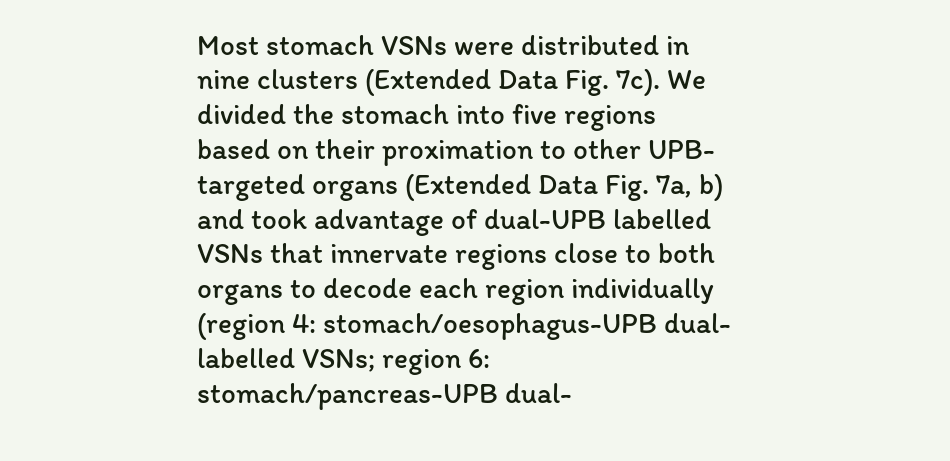Most stomach VSNs were distributed in nine clusters (Extended Data Fig. 7c). We divided the stomach into five regions based on their proximation to other UPB-targeted organs (Extended Data Fig. 7a, b) and took advantage of dual-UPB labelled VSNs that innervate regions close to both organs to decode each region individually (region 4: stomach/oesophagus-UPB dual-labelled VSNs; region 6: stomach/pancreas-UPB dual-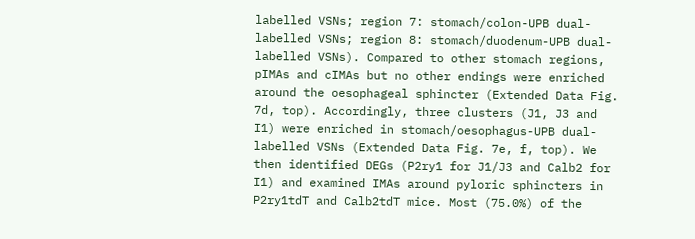labelled VSNs; region 7: stomach/colon-UPB dual-labelled VSNs; region 8: stomach/duodenum-UPB dual-labelled VSNs). Compared to other stomach regions, pIMAs and cIMAs but no other endings were enriched around the oesophageal sphincter (Extended Data Fig. 7d, top). Accordingly, three clusters (J1, J3 and I1) were enriched in stomach/oesophagus-UPB dual-labelled VSNs (Extended Data Fig. 7e, f, top). We then identified DEGs (P2ry1 for J1/J3 and Calb2 for I1) and examined IMAs around pyloric sphincters in P2ry1tdT and Calb2tdT mice. Most (75.0%) of the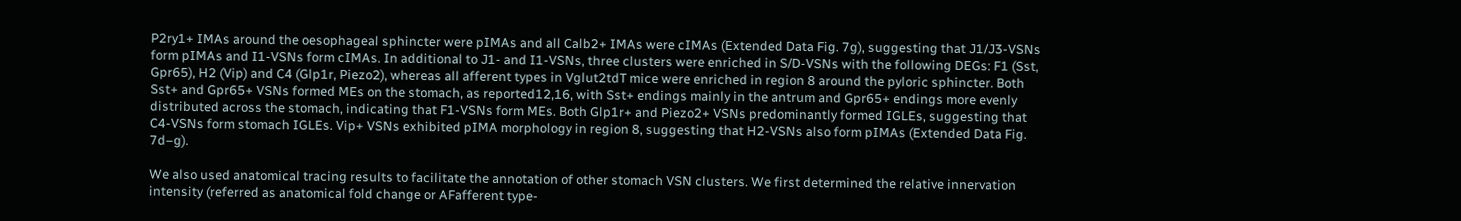P2ry1+ IMAs around the oesophageal sphincter were pIMAs and all Calb2+ IMAs were cIMAs (Extended Data Fig. 7g), suggesting that J1/J3-VSNs form pIMAs and I1-VSNs form cIMAs. In additional to J1- and I1-VSNs, three clusters were enriched in S/D-VSNs with the following DEGs: F1 (Sst, Gpr65), H2 (Vip) and C4 (Glp1r, Piezo2), whereas all afferent types in Vglut2tdT mice were enriched in region 8 around the pyloric sphincter. Both Sst+ and Gpr65+ VSNs formed MEs on the stomach, as reported12,16, with Sst+ endings mainly in the antrum and Gpr65+ endings more evenly distributed across the stomach, indicating that F1-VSNs form MEs. Both Glp1r+ and Piezo2+ VSNs predominantly formed IGLEs, suggesting that C4-VSNs form stomach IGLEs. Vip+ VSNs exhibited pIMA morphology in region 8, suggesting that H2-VSNs also form pIMAs (Extended Data Fig. 7d–g).

We also used anatomical tracing results to facilitate the annotation of other stomach VSN clusters. We first determined the relative innervation intensity (referred as anatomical fold change or AFafferent type-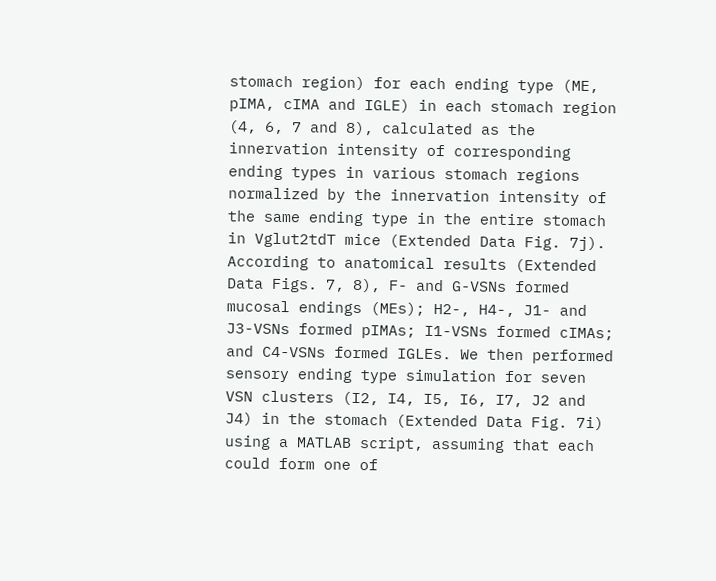stomach region) for each ending type (ME, pIMA, cIMA and IGLE) in each stomach region (4, 6, 7 and 8), calculated as the innervation intensity of corresponding ending types in various stomach regions normalized by the innervation intensity of the same ending type in the entire stomach in Vglut2tdT mice (Extended Data Fig. 7j). According to anatomical results (Extended Data Figs. 7, 8), F- and G-VSNs formed mucosal endings (MEs); H2-, H4-, J1- and J3-VSNs formed pIMAs; I1-VSNs formed cIMAs; and C4-VSNs formed IGLEs. We then performed sensory ending type simulation for seven VSN clusters (I2, I4, I5, I6, I7, J2 and J4) in the stomach (Extended Data Fig. 7i) using a MATLAB script, assuming that each could form one of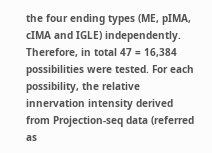the four ending types (ME, pIMA, cIMA and IGLE) independently. Therefore, in total 47 = 16,384 possibilities were tested. For each possibility, the relative innervation intensity derived from Projection-seq data (referred as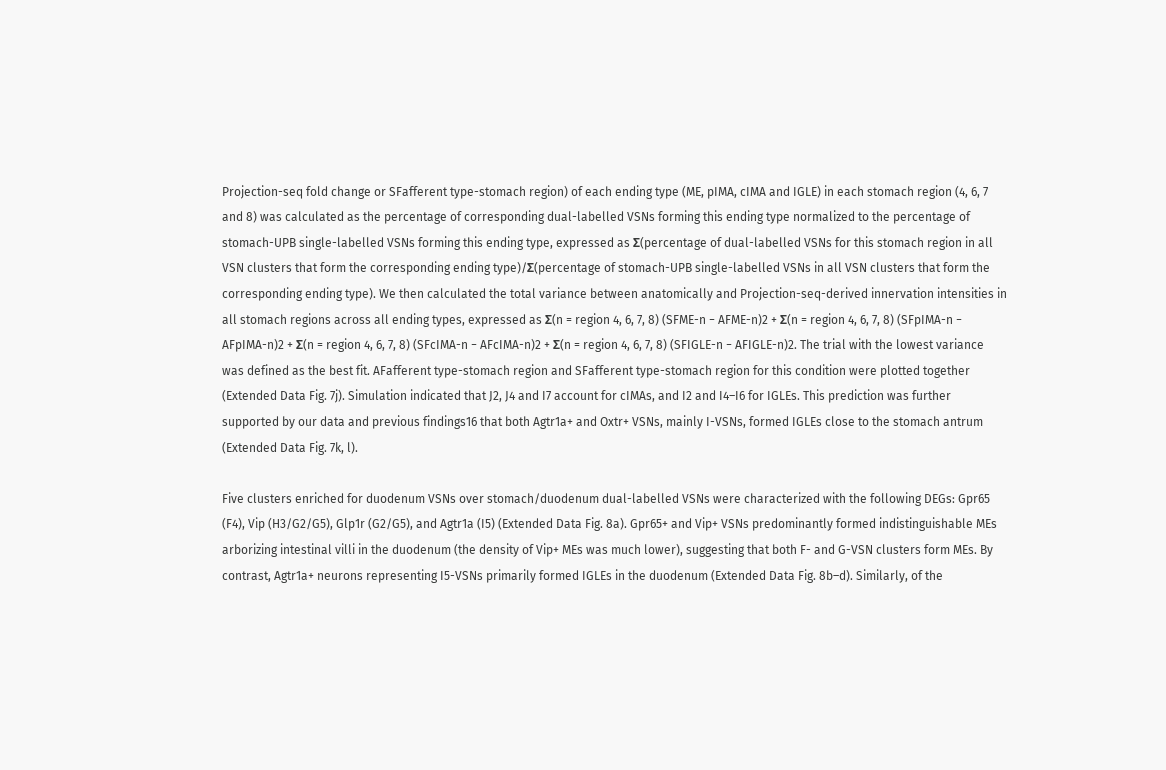Projection-seq fold change or SFafferent type-stomach region) of each ending type (ME, pIMA, cIMA and IGLE) in each stomach region (4, 6, 7 and 8) was calculated as the percentage of corresponding dual-labelled VSNs forming this ending type normalized to the percentage of stomach-UPB single-labelled VSNs forming this ending type, expressed as Σ(percentage of dual-labelled VSNs for this stomach region in all VSN clusters that form the corresponding ending type)/Σ(percentage of stomach-UPB single-labelled VSNs in all VSN clusters that form the corresponding ending type). We then calculated the total variance between anatomically and Projection-seq-derived innervation intensities in all stomach regions across all ending types, expressed as Σ(n = region 4, 6, 7, 8) (SFME-n − AFME-n)2 + Σ(n = region 4, 6, 7, 8) (SFpIMA-n − AFpIMA-n)2 + Σ(n = region 4, 6, 7, 8) (SFcIMA-n − AFcIMA-n)2 + Σ(n = region 4, 6, 7, 8) (SFIGLE-n − AFIGLE-n)2. The trial with the lowest variance was defined as the best fit. AFafferent type-stomach region and SFafferent type-stomach region for this condition were plotted together (Extended Data Fig. 7j). Simulation indicated that J2, J4 and I7 account for cIMAs, and I2 and I4–I6 for IGLEs. This prediction was further supported by our data and previous findings16 that both Agtr1a+ and Oxtr+ VSNs, mainly I-VSNs, formed IGLEs close to the stomach antrum (Extended Data Fig. 7k, l).

Five clusters enriched for duodenum VSNs over stomach/duodenum dual-labelled VSNs were characterized with the following DEGs: Gpr65 (F4), Vip (H3/G2/G5), Glp1r (G2/G5), and Agtr1a (I5) (Extended Data Fig. 8a). Gpr65+ and Vip+ VSNs predominantly formed indistinguishable MEs arborizing intestinal villi in the duodenum (the density of Vip+ MEs was much lower), suggesting that both F- and G-VSN clusters form MEs. By contrast, Agtr1a+ neurons representing I5-VSNs primarily formed IGLEs in the duodenum (Extended Data Fig. 8b–d). Similarly, of the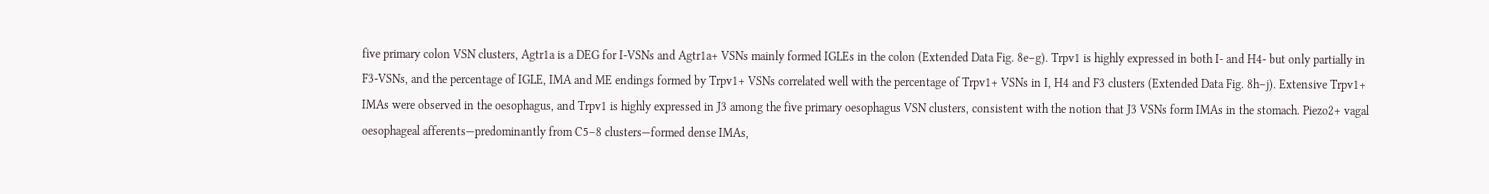five primary colon VSN clusters, Agtr1a is a DEG for I-VSNs and Agtr1a+ VSNs mainly formed IGLEs in the colon (Extended Data Fig. 8e–g). Trpv1 is highly expressed in both I- and H4- but only partially in F3-VSNs, and the percentage of IGLE, IMA and ME endings formed by Trpv1+ VSNs correlated well with the percentage of Trpv1+ VSNs in I, H4 and F3 clusters (Extended Data Fig. 8h–j). Extensive Trpv1+ IMAs were observed in the oesophagus, and Trpv1 is highly expressed in J3 among the five primary oesophagus VSN clusters, consistent with the notion that J3 VSNs form IMAs in the stomach. Piezo2+ vagal oesophageal afferents—predominantly from C5–8 clusters—formed dense IMAs,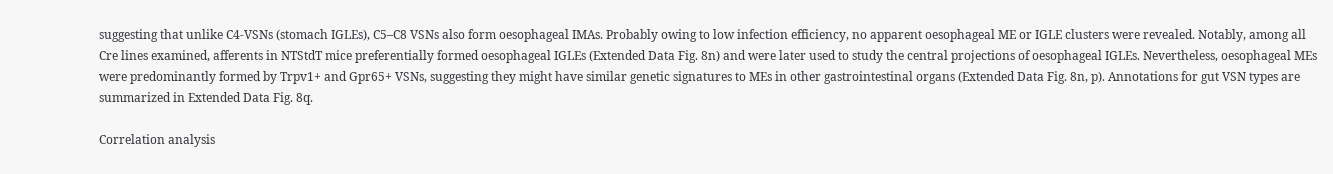suggesting that unlike C4-VSNs (stomach IGLEs), C5–C8 VSNs also form oesophageal IMAs. Probably owing to low infection efficiency, no apparent oesophageal ME or IGLE clusters were revealed. Notably, among all Cre lines examined, afferents in NTStdT mice preferentially formed oesophageal IGLEs (Extended Data Fig. 8n) and were later used to study the central projections of oesophageal IGLEs. Nevertheless, oesophageal MEs were predominantly formed by Trpv1+ and Gpr65+ VSNs, suggesting they might have similar genetic signatures to MEs in other gastrointestinal organs (Extended Data Fig. 8n, p). Annotations for gut VSN types are summarized in Extended Data Fig. 8q.

Correlation analysis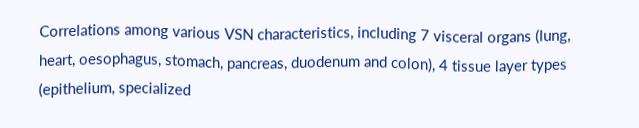Correlations among various VSN characteristics, including 7 visceral organs (lung, heart, oesophagus, stomach, pancreas, duodenum and colon), 4 tissue layer types (epithelium, specialized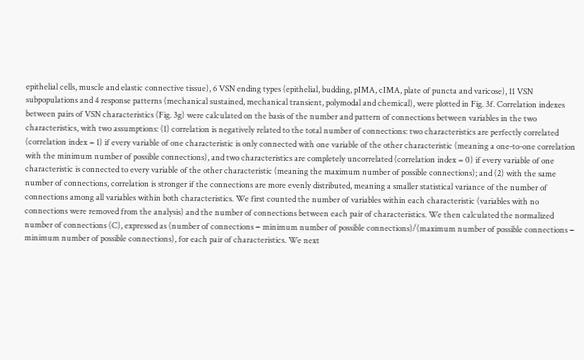epithelial cells, muscle and elastic connective tissue), 6 VSN ending types (epithelial, budding, pIMA, cIMA, plate of puncta and varicose), 11 VSN subpopulations and 4 response patterns (mechanical sustained, mechanical transient, polymodal and chemical), were plotted in Fig. 3f. Correlation indexes between pairs of VSN characteristics (Fig. 3g) were calculated on the basis of the number and pattern of connections between variables in the two characteristics, with two assumptions: (1) correlation is negatively related to the total number of connections: two characteristics are perfectly correlated (correlation index = 1) if every variable of one characteristic is only connected with one variable of the other characteristic (meaning a one-to-one correlation with the minimum number of possible connections), and two characteristics are completely uncorrelated (correlation index = 0) if every variable of one characteristic is connected to every variable of the other characteristic (meaning the maximum number of possible connections); and (2) with the same number of connections, correlation is stronger if the connections are more evenly distributed, meaning a smaller statistical variance of the number of connections among all variables within both characteristics. We first counted the number of variables within each characteristic (variables with no connections were removed from the analysis) and the number of connections between each pair of characteristics. We then calculated the normalized number of connections (C), expressed as (number of connections − minimum number of possible connections)/(maximum number of possible connections − minimum number of possible connections), for each pair of characteristics. We next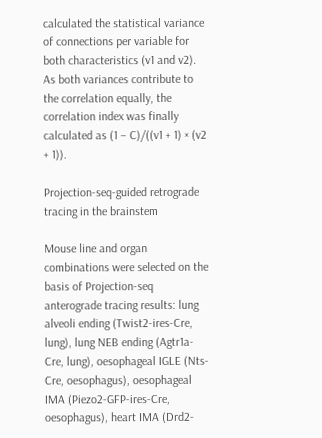calculated the statistical variance of connections per variable for both characteristics (v1 and v2). As both variances contribute to the correlation equally, the correlation index was finally calculated as (1 − C)/((v1 + 1) × (v2 + 1)).

Projection-seq-guided retrograde tracing in the brainstem

Mouse line and organ combinations were selected on the basis of Projection-seq anterograde tracing results: lung alveoli ending (Twist2-ires-Cre, lung), lung NEB ending (Agtr1a-Cre, lung), oesophageal IGLE (Nts-Cre, oesophagus), oesophageal IMA (Piezo2-GFP-ires-Cre, oesophagus), heart IMA (Drd2-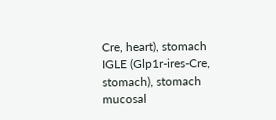Cre, heart), stomach IGLE (Glp1r-ires-Cre, stomach), stomach mucosal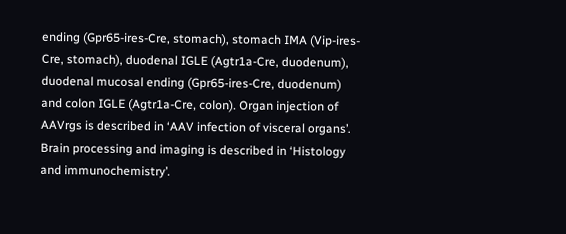ending (Gpr65-ires-Cre, stomach), stomach IMA (Vip-ires-Cre, stomach), duodenal IGLE (Agtr1a-Cre, duodenum), duodenal mucosal ending (Gpr65-ires-Cre, duodenum) and colon IGLE (Agtr1a-Cre, colon). Organ injection of AAVrgs is described in ‘AAV infection of visceral organs’. Brain processing and imaging is described in ‘Histology and immunochemistry’.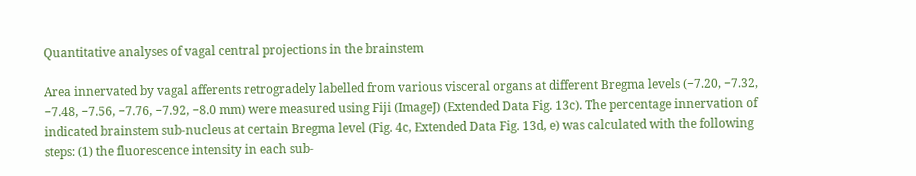Quantitative analyses of vagal central projections in the brainstem

Area innervated by vagal afferents retrogradely labelled from various visceral organs at different Bregma levels (−7.20, −7.32, −7.48, −7.56, −7.76, −7.92, −8.0 mm) were measured using Fiji (ImageJ) (Extended Data Fig. 13c). The percentage innervation of indicated brainstem sub-nucleus at certain Bregma level (Fig. 4c, Extended Data Fig. 13d, e) was calculated with the following steps: (1) the fluorescence intensity in each sub-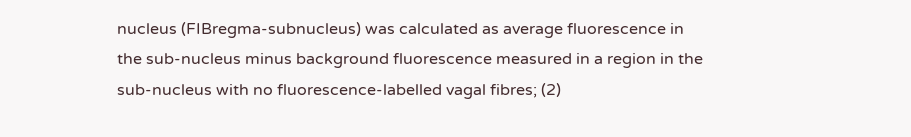nucleus (FIBregma-subnucleus) was calculated as average fluorescence in the sub-nucleus minus background fluorescence measured in a region in the sub-nucleus with no fluorescence-labelled vagal fibres; (2)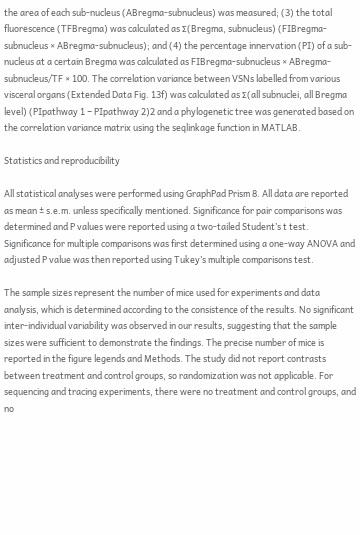the area of each sub-nucleus (ABregma-subnucleus) was measured; (3) the total fluorescence (TFBregma) was calculated as Σ(Bregma, subnucleus) (FIBregma-subnucleus × ABregma-subnucleus); and (4) the percentage innervation (PI) of a sub-nucleus at a certain Bregma was calculated as FIBregma-subnucleus × ABregma-subnucleus/TF × 100. The correlation variance between VSNs labelled from various visceral organs (Extended Data Fig. 13f) was calculated as Σ(all subnuclei, all Bregma level) (PIpathway 1 − PIpathway 2)2 and a phylogenetic tree was generated based on the correlation variance matrix using the seqlinkage function in MATLAB.

Statistics and reproducibility

All statistical analyses were performed using GraphPad Prism 8. All data are reported as mean ± s.e.m. unless specifically mentioned. Significance for pair comparisons was determined and P values were reported using a two-tailed Student’s t test. Significance for multiple comparisons was first determined using a one-way ANOVA and adjusted P value was then reported using Tukey’s multiple comparisons test.

The sample sizes represent the number of mice used for experiments and data analysis, which is determined according to the consistence of the results. No significant inter-individual variability was observed in our results, suggesting that the sample sizes were sufficient to demonstrate the findings. The precise number of mice is reported in the figure legends and Methods. The study did not report contrasts between treatment and control groups, so randomization was not applicable. For sequencing and tracing experiments, there were no treatment and control groups, and no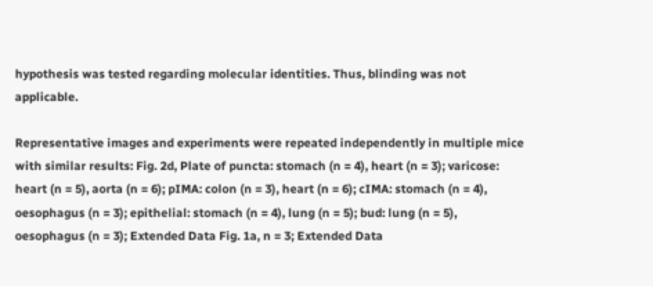hypothesis was tested regarding molecular identities. Thus, blinding was not applicable.

Representative images and experiments were repeated independently in multiple mice with similar results: Fig. 2d, Plate of puncta: stomach (n = 4), heart (n = 3); varicose: heart (n = 5), aorta (n = 6); pIMA: colon (n = 3), heart (n = 6); cIMA: stomach (n = 4), oesophagus (n = 3); epithelial: stomach (n = 4), lung (n = 5); bud: lung (n = 5), oesophagus (n = 3); Extended Data Fig. 1a, n = 3; Extended Data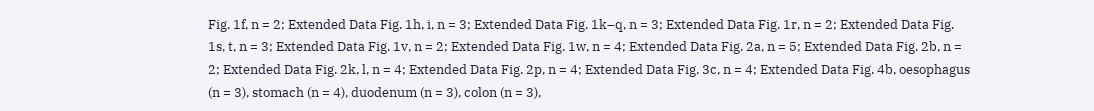Fig. 1f, n = 2; Extended Data Fig. 1h, i, n = 3; Extended Data Fig. 1k–q, n = 3; Extended Data Fig. 1r, n = 2; Extended Data Fig. 1s, t, n = 3; Extended Data Fig. 1v, n = 2; Extended Data Fig. 1w, n = 4; Extended Data Fig. 2a, n = 5; Extended Data Fig. 2b, n = 2; Extended Data Fig. 2k, l, n = 4; Extended Data Fig. 2p, n = 4; Extended Data Fig. 3c, n = 4; Extended Data Fig. 4b, oesophagus (n = 3), stomach (n = 4), duodenum (n = 3), colon (n = 3),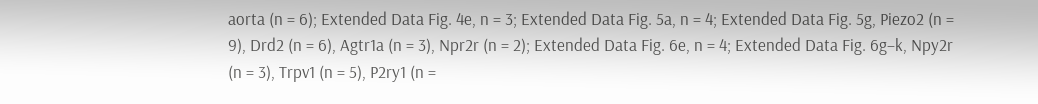aorta (n = 6); Extended Data Fig. 4e, n = 3; Extended Data Fig. 5a, n = 4; Extended Data Fig. 5g, Piezo2 (n = 9), Drd2 (n = 6), Agtr1a (n = 3), Npr2r (n = 2); Extended Data Fig. 6e, n = 4; Extended Data Fig. 6g–k, Npy2r (n = 3), Trpv1 (n = 5), P2ry1 (n =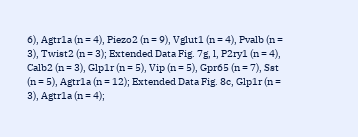6), Agtr1a (n = 4), Piezo2 (n = 9), Vglut1 (n = 4), Pvalb (n = 3), Twist2 (n = 3); Extended Data Fig. 7g, l, P2ry1 (n = 4), Calb2 (n = 3), Glp1r (n = 5), Vip (n = 5), Gpr65 (n = 7), Sst (n = 5), Agtr1a (n = 12); Extended Data Fig. 8c, Glp1r (n = 3), Agtr1a (n = 4);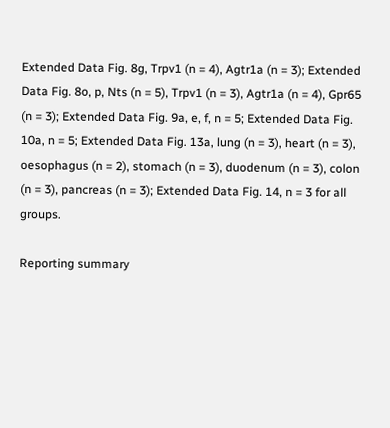Extended Data Fig. 8g, Trpv1 (n = 4), Agtr1a (n = 3); Extended Data Fig. 8o, p, Nts (n = 5), Trpv1 (n = 3), Agtr1a (n = 4), Gpr65 (n = 3); Extended Data Fig. 9a, e, f, n = 5; Extended Data Fig. 10a, n = 5; Extended Data Fig. 13a, lung (n = 3), heart (n = 3), oesophagus (n = 2), stomach (n = 3), duodenum (n = 3), colon (n = 3), pancreas (n = 3); Extended Data Fig. 14, n = 3 for all groups.

Reporting summary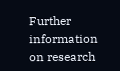Further information on research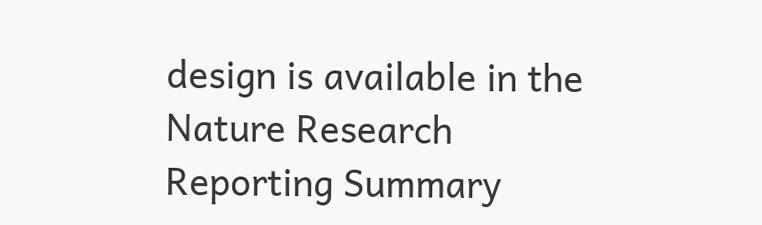design is available in the Nature Research Reporting Summary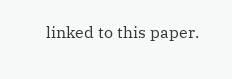linked to this paper.